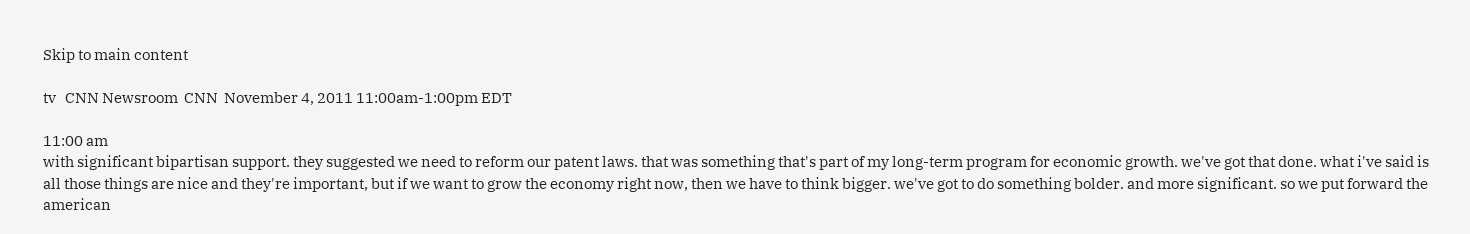Skip to main content

tv   CNN Newsroom  CNN  November 4, 2011 11:00am-1:00pm EDT

11:00 am
with significant bipartisan support. they suggested we need to reform our patent laws. that was something that's part of my long-term program for economic growth. we've got that done. what i've said is all those things are nice and they're important, but if we want to grow the economy right now, then we have to think bigger. we've got to do something bolder. and more significant. so we put forward the american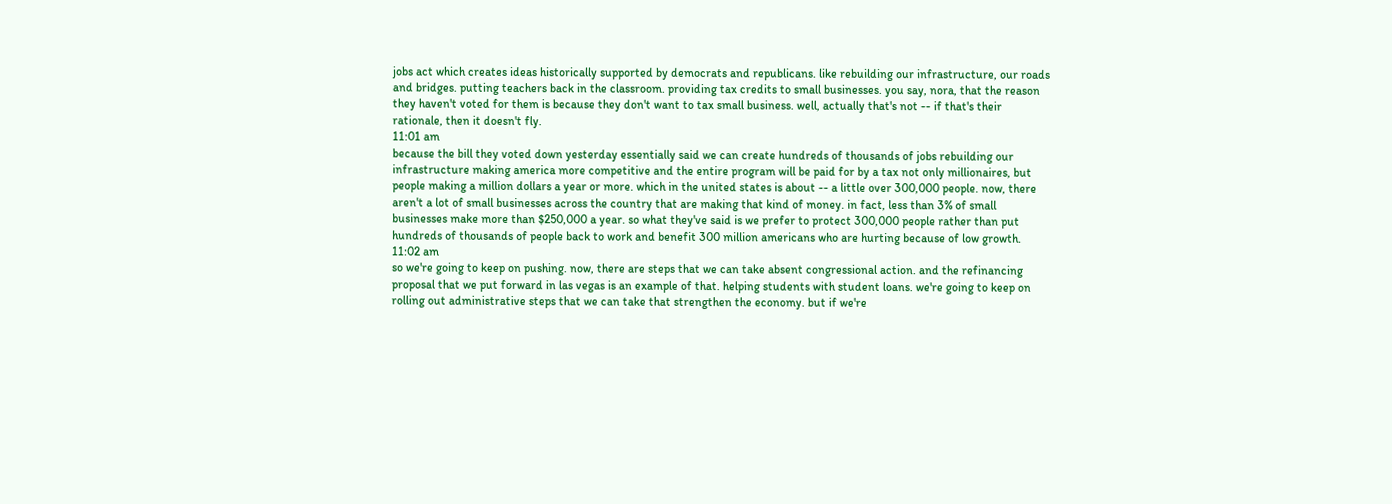jobs act which creates ideas historically supported by democrats and republicans. like rebuilding our infrastructure, our roads and bridges. putting teachers back in the classroom. providing tax credits to small businesses. you say, nora, that the reason they haven't voted for them is because they don't want to tax small business. well, actually that's not -- if that's their rationale, then it doesn't fly.
11:01 am
because the bill they voted down yesterday essentially said we can create hundreds of thousands of jobs rebuilding our infrastructure making america more competitive and the entire program will be paid for by a tax not only millionaires, but people making a million dollars a year or more. which in the united states is about -- a little over 300,000 people. now, there aren't a lot of small businesses across the country that are making that kind of money. in fact, less than 3% of small businesses make more than $250,000 a year. so what they've said is we prefer to protect 300,000 people rather than put hundreds of thousands of people back to work and benefit 300 million americans who are hurting because of low growth.
11:02 am
so we're going to keep on pushing. now, there are steps that we can take absent congressional action. and the refinancing proposal that we put forward in las vegas is an example of that. helping students with student loans. we're going to keep on rolling out administrative steps that we can take that strengthen the economy. but if we're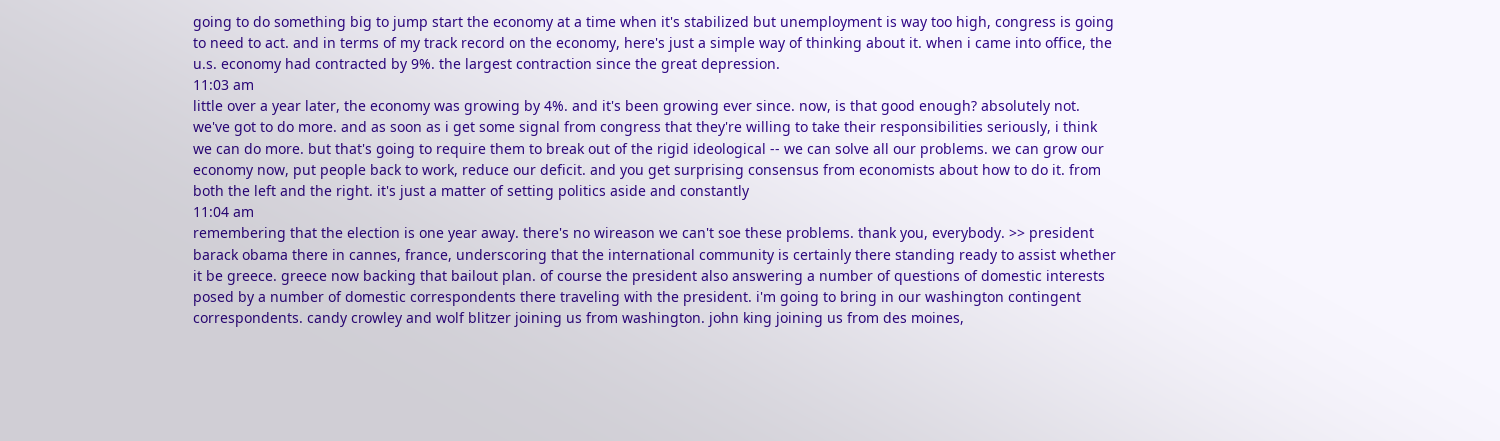going to do something big to jump start the economy at a time when it's stabilized but unemployment is way too high, congress is going to need to act. and in terms of my track record on the economy, here's just a simple way of thinking about it. when i came into office, the u.s. economy had contracted by 9%. the largest contraction since the great depression.
11:03 am
little over a year later, the economy was growing by 4%. and it's been growing ever since. now, is that good enough? absolutely not. we've got to do more. and as soon as i get some signal from congress that they're willing to take their responsibilities seriously, i think we can do more. but that's going to require them to break out of the rigid ideological -- we can solve all our problems. we can grow our economy now, put people back to work, reduce our deficit. and you get surprising consensus from economists about how to do it. from both the left and the right. it's just a matter of setting politics aside and constantly
11:04 am
remembering that the election is one year away. there's no wireason we can't soe these problems. thank you, everybody. >> president barack obama there in cannes, france, underscoring that the international community is certainly there standing ready to assist whether it be greece. greece now backing that bailout plan. of course the president also answering a number of questions of domestic interests posed by a number of domestic correspondents there traveling with the president. i'm going to bring in our washington contingent correspondents. candy crowley and wolf blitzer joining us from washington. john king joining us from des moines,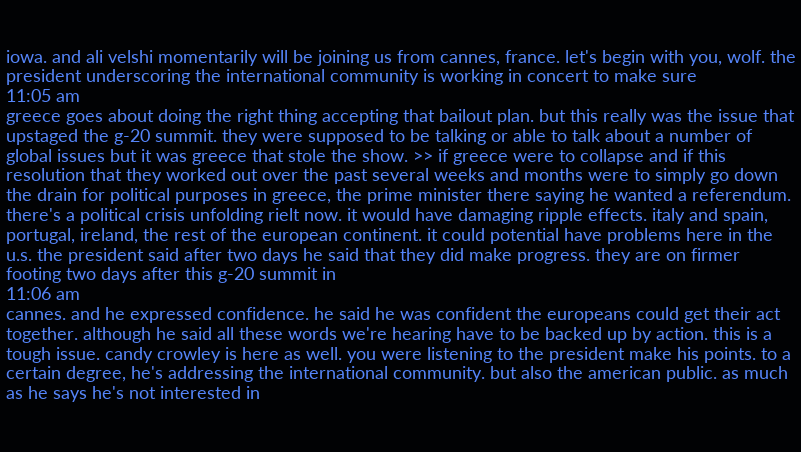iowa. and ali velshi momentarily will be joining us from cannes, france. let's begin with you, wolf. the president underscoring the international community is working in concert to make sure
11:05 am
greece goes about doing the right thing accepting that bailout plan. but this really was the issue that upstaged the g-20 summit. they were supposed to be talking or able to talk about a number of global issues but it was greece that stole the show. >> if greece were to collapse and if this resolution that they worked out over the past several weeks and months were to simply go down the drain for political purposes in greece, the prime minister there saying he wanted a referendum. there's a political crisis unfolding rielt now. it would have damaging ripple effects. italy and spain, portugal, ireland, the rest of the european continent. it could potential have problems here in the u.s. the president said after two days he said that they did make progress. they are on firmer footing two days after this g-20 summit in
11:06 am
cannes. and he expressed confidence. he said he was confident the europeans could get their act together. although he said all these words we're hearing have to be backed up by action. this is a tough issue. candy crowley is here as well. you were listening to the president make his points. to a certain degree, he's addressing the international community. but also the american public. as much as he says he's not interested in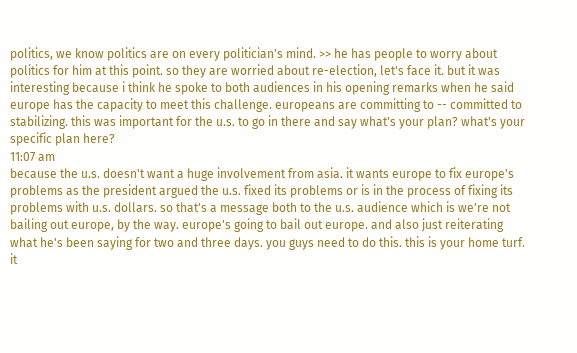politics, we know politics are on every politician's mind. >> he has people to worry about politics for him at this point. so they are worried about re-election, let's face it. but it was interesting because i think he spoke to both audiences in his opening remarks when he said europe has the capacity to meet this challenge. europeans are committing to -- committed to stabilizing. this was important for the u.s. to go in there and say what's your plan? what's your specific plan here?
11:07 am
because the u.s. doesn't want a huge involvement from asia. it wants europe to fix europe's problems as the president argued the u.s. fixed its problems or is in the process of fixing its problems with u.s. dollars. so that's a message both to the u.s. audience which is we're not bailing out europe, by the way. europe's going to bail out europe. and also just reiterating what he's been saying for two and three days. you guys need to do this. this is your home turf. it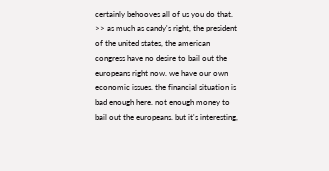certainly behooves all of us you do that. >> as much as candy's right, the president of the united states, the american congress have no desire to bail out the europeans right now. we have our own economic issues. the financial situation is bad enough here. not enough money to bail out the europeans. but it's interesting,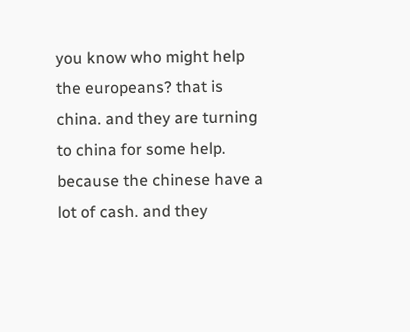you know who might help the europeans? that is china. and they are turning to china for some help. because the chinese have a lot of cash. and they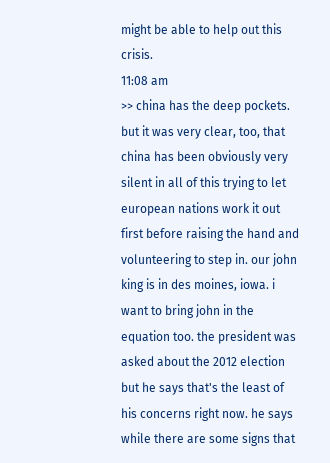might be able to help out this crisis.
11:08 am
>> china has the deep pockets. but it was very clear, too, that china has been obviously very silent in all of this trying to let european nations work it out first before raising the hand and volunteering to step in. our john king is in des moines, iowa. i want to bring john in the equation too. the president was asked about the 2012 election but he says that's the least of his concerns right now. he says while there are some signs that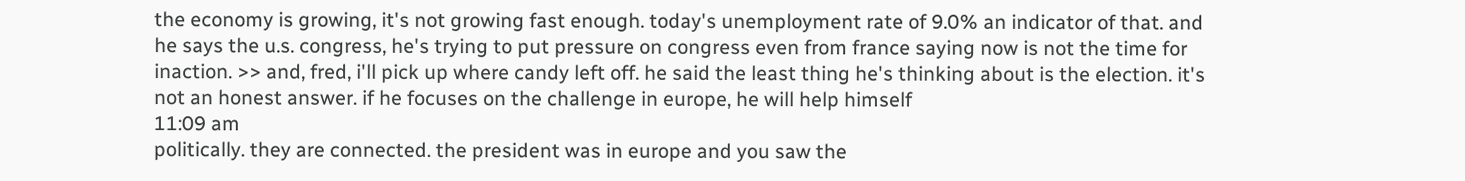the economy is growing, it's not growing fast enough. today's unemployment rate of 9.0% an indicator of that. and he says the u.s. congress, he's trying to put pressure on congress even from france saying now is not the time for inaction. >> and, fred, i'll pick up where candy left off. he said the least thing he's thinking about is the election. it's not an honest answer. if he focuses on the challenge in europe, he will help himself
11:09 am
politically. they are connected. the president was in europe and you saw the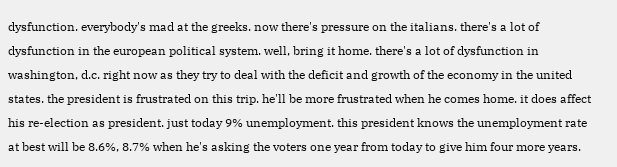dysfunction. everybody's mad at the greeks. now there's pressure on the italians. there's a lot of dysfunction in the european political system. well, bring it home. there's a lot of dysfunction in washington, d.c. right now as they try to deal with the deficit and growth of the economy in the united states. the president is frustrated on this trip. he'll be more frustrated when he comes home. it does affect his re-election as president. just today 9% unemployment. this president knows the unemployment rate at best will be 8.6%, 8.7% when he's asking the voters one year from today to give him four more years.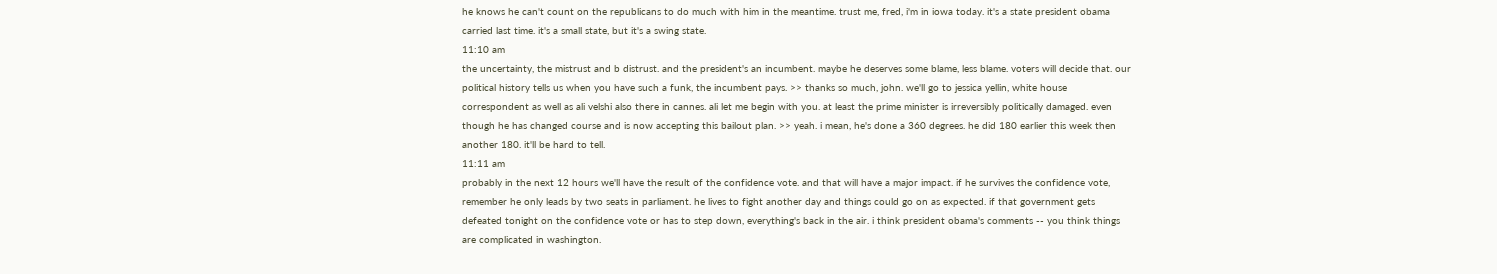he knows he can't count on the republicans to do much with him in the meantime. trust me, fred, i'm in iowa today. it's a state president obama carried last time. it's a small state, but it's a swing state.
11:10 am
the uncertainty, the mistrust and b distrust. and the president's an incumbent. maybe he deserves some blame, less blame. voters will decide that. our political history tells us when you have such a funk, the incumbent pays. >> thanks so much, john. we'll go to jessica yellin, white house correspondent as well as ali velshi also there in cannes. ali let me begin with you. at least the prime minister is irreversibly politically damaged. even though he has changed course and is now accepting this bailout plan. >> yeah. i mean, he's done a 360 degrees. he did 180 earlier this week then another 180. it'll be hard to tell.
11:11 am
probably in the next 12 hours we'll have the result of the confidence vote. and that will have a major impact. if he survives the confidence vote, remember he only leads by two seats in parliament. he lives to fight another day and things could go on as expected. if that government gets defeated tonight on the confidence vote or has to step down, everything's back in the air. i think president obama's comments -- you think things are complicated in washington.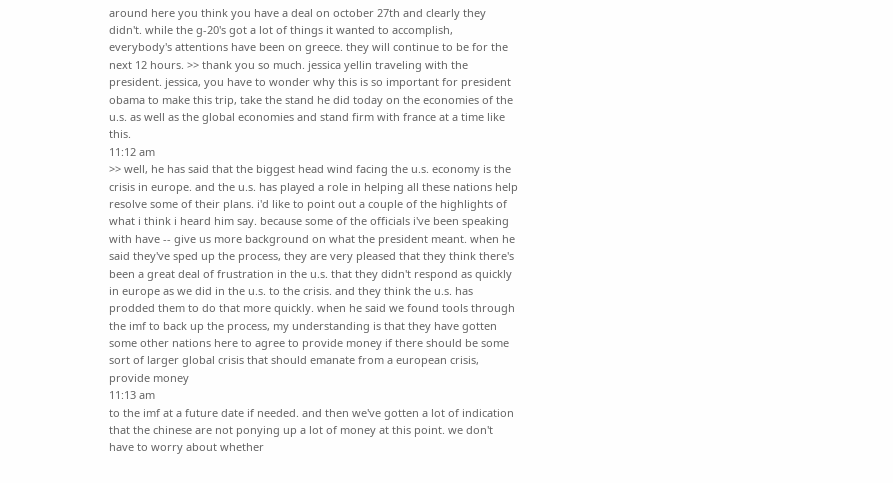around here you think you have a deal on october 27th and clearly they didn't. while the g-20's got a lot of things it wanted to accomplish, everybody's attentions have been on greece. they will continue to be for the next 12 hours. >> thank you so much. jessica yellin traveling with the president. jessica, you have to wonder why this is so important for president obama to make this trip, take the stand he did today on the economies of the u.s. as well as the global economies and stand firm with france at a time like this.
11:12 am
>> well, he has said that the biggest head wind facing the u.s. economy is the crisis in europe. and the u.s. has played a role in helping all these nations help resolve some of their plans. i'd like to point out a couple of the highlights of what i think i heard him say. because some of the officials i've been speaking with have -- give us more background on what the president meant. when he said they've sped up the process, they are very pleased that they think there's been a great deal of frustration in the u.s. that they didn't respond as quickly in europe as we did in the u.s. to the crisis. and they think the u.s. has prodded them to do that more quickly. when he said we found tools through the imf to back up the process, my understanding is that they have gotten some other nations here to agree to provide money if there should be some sort of larger global crisis that should emanate from a european crisis, provide money
11:13 am
to the imf at a future date if needed. and then we've gotten a lot of indication that the chinese are not ponying up a lot of money at this point. we don't have to worry about whether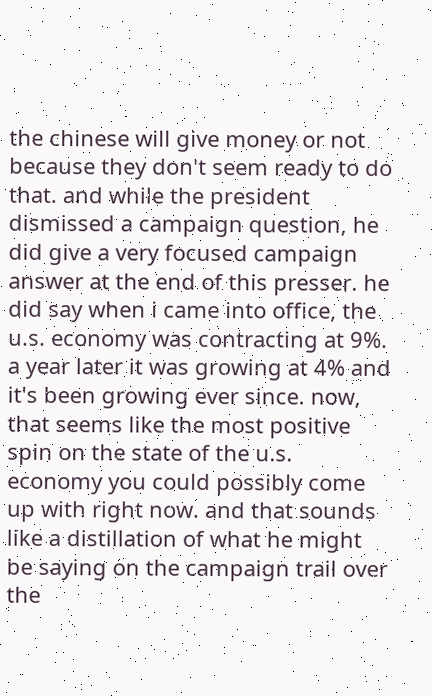the chinese will give money or not because they don't seem ready to do that. and while the president dismissed a campaign question, he did give a very focused campaign answer at the end of this presser. he did say when i came into office, the u.s. economy was contracting at 9%. a year later it was growing at 4% and it's been growing ever since. now, that seems like the most positive spin on the state of the u.s. economy you could possibly come up with right now. and that sounds like a distillation of what he might be saying on the campaign trail over the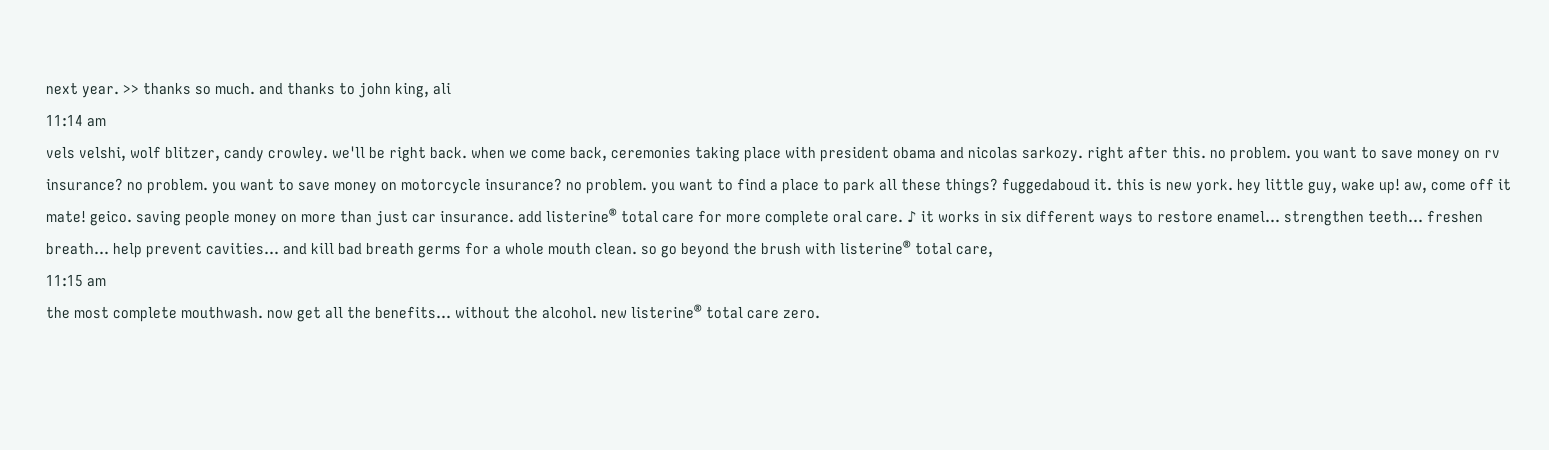next year. >> thanks so much. and thanks to john king, ali
11:14 am
vels velshi, wolf blitzer, candy crowley. we'll be right back. when we come back, ceremonies taking place with president obama and nicolas sarkozy. right after this. no problem. you want to save money on rv insurance? no problem. you want to save money on motorcycle insurance? no problem. you want to find a place to park all these things? fuggedaboud it. this is new york. hey little guy, wake up! aw, come off it mate! geico. saving people money on more than just car insurance. add listerine® total care for more complete oral care. ♪ it works in six different ways to restore enamel... strengthen teeth... freshen breath... help prevent cavities... and kill bad breath germs for a whole mouth clean. so go beyond the brush with listerine® total care,
11:15 am
the most complete mouthwash. now get all the benefits... without the alcohol. new listerine® total care zero.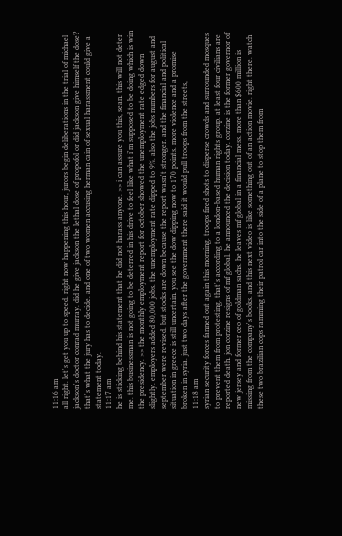11:16 am
all right. let's get you up to speed. right now happening this hour, jurors begin deliberations in the trial of michael jackson's doctor conrad murray. did he give jackson the lethal dose of propofol or did jackson give himself the dose? that's what the jury has to decide. and one of two women accusing herman cain of sexual harassment could give a statement today.
11:17 am
he is sticking behind his statement that he did not harass anyone. >> i can assure you this, sean. this will not deter me. this businessman is not going to be deterred in his drive to feel like what i'm supposed to be doing which is win the presidency. >> the monthly employment report for october showed the unemployment rate edged down slightly. employers added 80,000 jobs. the unemployment rate dipped to 9%. also the jobs numbers for august and september were revised. but stocks are down because the report wasn't stronger. and the financial and political situation in greece is still uncertain. you see the dow dipping now to 170 points. more violence and a promise broken in syria. just two days after the government there said it would pull troops from the streets,
11:18 am
syrian security forces fanned out again this morning. troops fired shots to disperse crowds and surrounded mosques to prevent them from protesting. that's according to a london-based human rights group. at least four civilians are reported death. jon corzine resigns of mf global. he announced the decision today. corzine is the former governor of new jersey and former ceo of goldman sachs. he leaves mf global in a financial mess. more than $600 million is missing from the company's books. and this next video is like something out of an action movie. right there. watch these two brazilian cops ramming their patrol car into the side of a plane to stop them from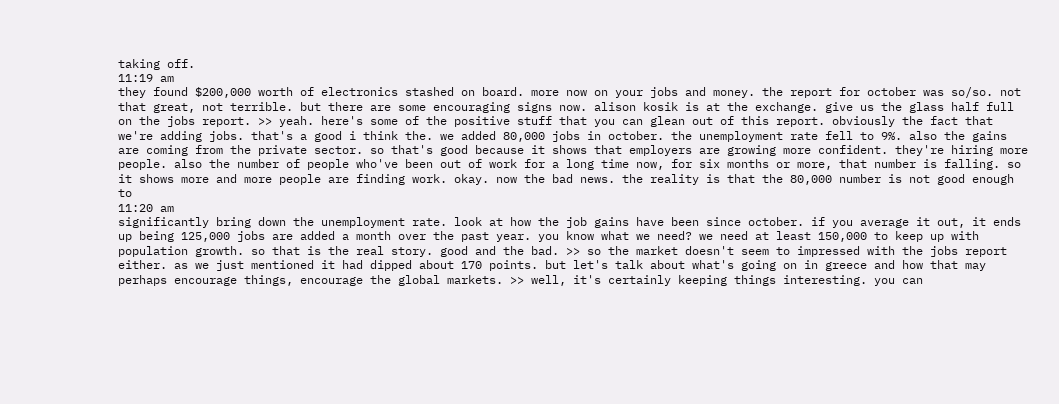taking off.
11:19 am
they found $200,000 worth of electronics stashed on board. more now on your jobs and money. the report for october was so/so. not that great, not terrible. but there are some encouraging signs now. alison kosik is at the exchange. give us the glass half full on the jobs report. >> yeah. here's some of the positive stuff that you can glean out of this report. obviously the fact that we're adding jobs. that's a good i think the. we added 80,000 jobs in october. the unemployment rate fell to 9%. also the gains are coming from the private sector. so that's good because it shows that employers are growing more confident. they're hiring more people. also the number of people who've been out of work for a long time now, for six months or more, that number is falling. so it shows more and more people are finding work. okay. now the bad news. the reality is that the 80,000 number is not good enough to
11:20 am
significantly bring down the unemployment rate. look at how the job gains have been since october. if you average it out, it ends up being 125,000 jobs are added a month over the past year. you know what we need? we need at least 150,000 to keep up with population growth. so that is the real story. good and the bad. >> so the market doesn't seem to impressed with the jobs report either. as we just mentioned it had dipped about 170 points. but let's talk about what's going on in greece and how that may perhaps encourage things, encourage the global markets. >> well, it's certainly keeping things interesting. you can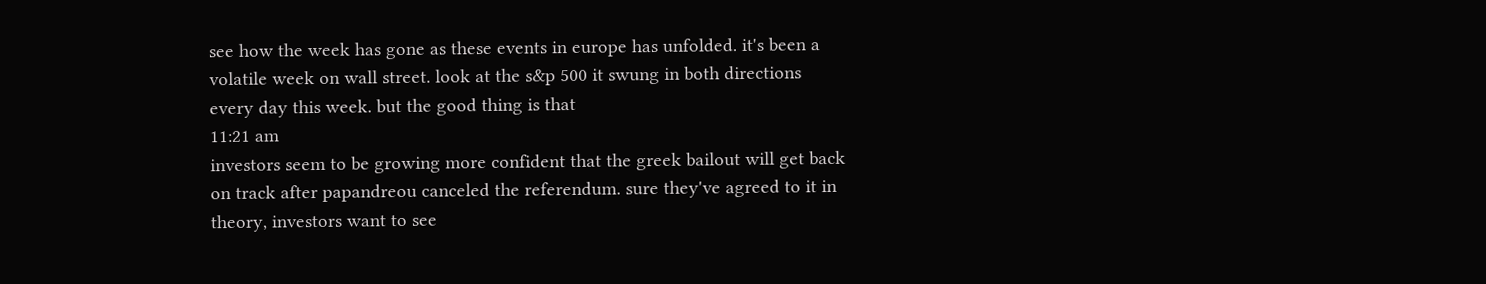see how the week has gone as these events in europe has unfolded. it's been a volatile week on wall street. look at the s&p 500 it swung in both directions every day this week. but the good thing is that
11:21 am
investors seem to be growing more confident that the greek bailout will get back on track after papandreou canceled the referendum. sure they've agreed to it in theory, investors want to see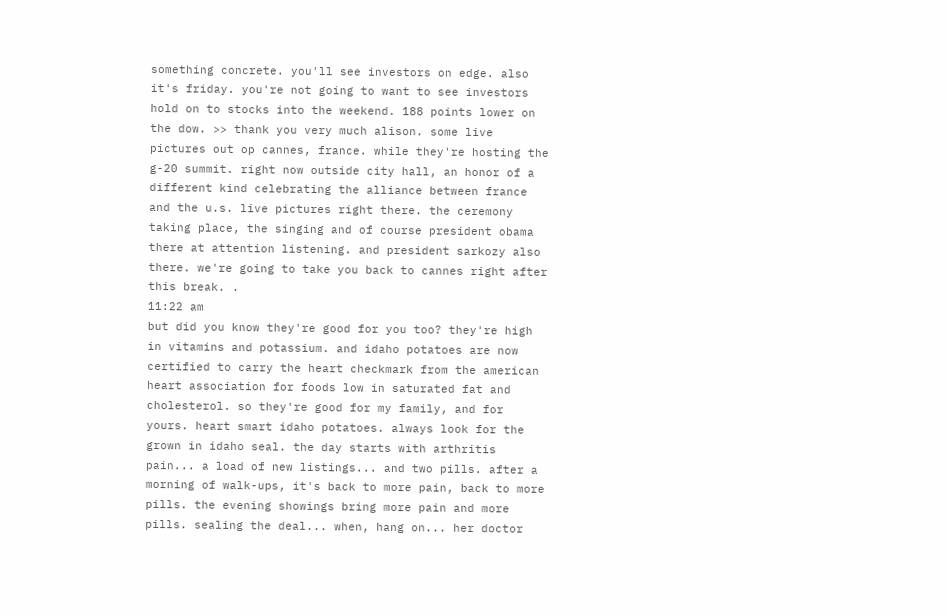something concrete. you'll see investors on edge. also it's friday. you're not going to want to see investors hold on to stocks into the weekend. 188 points lower on the dow. >> thank you very much alison. some live pictures out op cannes, france. while they're hosting the g-20 summit. right now outside city hall, an honor of a different kind celebrating the alliance between france and the u.s. live pictures right there. the ceremony taking place, the singing and of course president obama there at attention listening. and president sarkozy also there. we're going to take you back to cannes right after this break. .
11:22 am
but did you know they're good for you too? they're high in vitamins and potassium. and idaho potatoes are now certified to carry the heart checkmark from the american heart association for foods low in saturated fat and cholesterol. so they're good for my family, and for yours. heart smart idaho potatoes. always look for the grown in idaho seal. the day starts with arthritis pain... a load of new listings... and two pills. after a morning of walk-ups, it's back to more pain, back to more pills. the evening showings bring more pain and more pills. sealing the deal... when, hang on... her doctor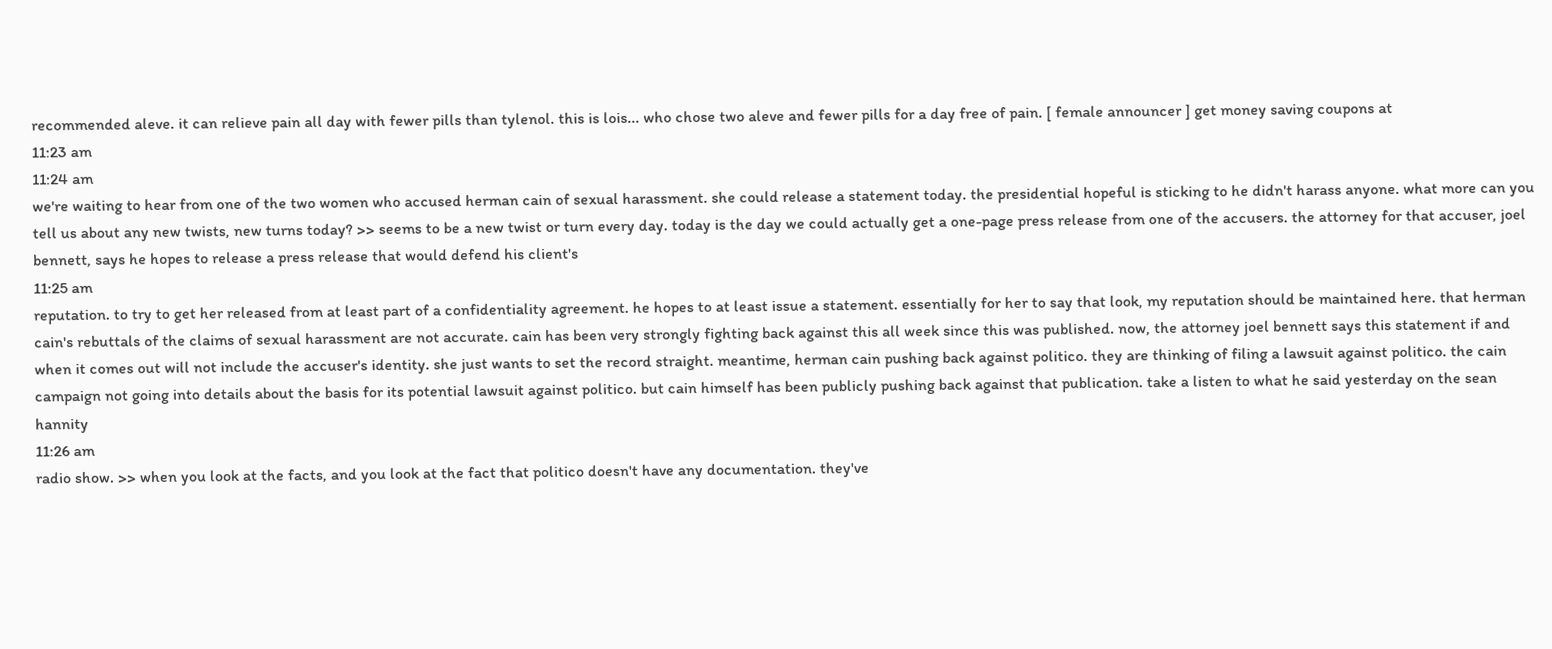recommended aleve. it can relieve pain all day with fewer pills than tylenol. this is lois... who chose two aleve and fewer pills for a day free of pain. [ female announcer ] get money saving coupons at
11:23 am
11:24 am
we're waiting to hear from one of the two women who accused herman cain of sexual harassment. she could release a statement today. the presidential hopeful is sticking to he didn't harass anyone. what more can you tell us about any new twists, new turns today? >> seems to be a new twist or turn every day. today is the day we could actually get a one-page press release from one of the accusers. the attorney for that accuser, joel bennett, says he hopes to release a press release that would defend his client's
11:25 am
reputation. to try to get her released from at least part of a confidentiality agreement. he hopes to at least issue a statement. essentially for her to say that look, my reputation should be maintained here. that herman cain's rebuttals of the claims of sexual harassment are not accurate. cain has been very strongly fighting back against this all week since this was published. now, the attorney joel bennett says this statement if and when it comes out will not include the accuser's identity. she just wants to set the record straight. meantime, herman cain pushing back against politico. they are thinking of filing a lawsuit against politico. the cain campaign not going into details about the basis for its potential lawsuit against politico. but cain himself has been publicly pushing back against that publication. take a listen to what he said yesterday on the sean hannity
11:26 am
radio show. >> when you look at the facts, and you look at the fact that politico doesn't have any documentation. they've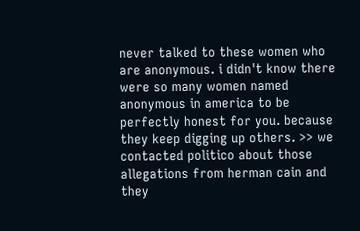never talked to these women who are anonymous. i didn't know there were so many women named anonymous in america to be perfectly honest for you. because they keep digging up others. >> we contacted politico about those allegations from herman cain and they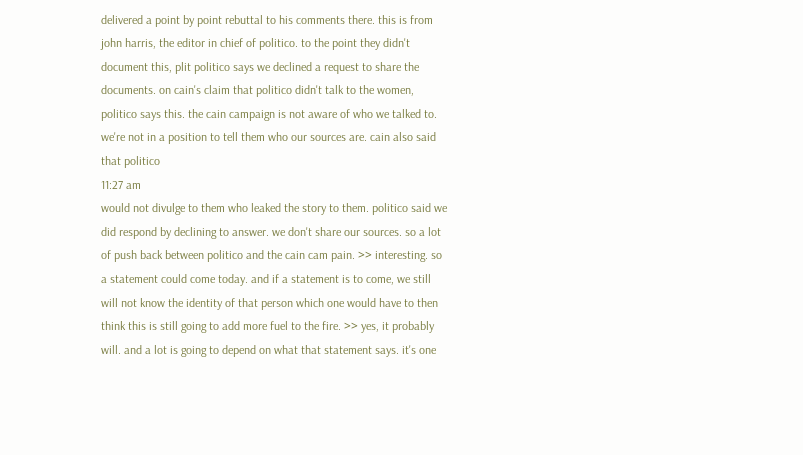delivered a point by point rebuttal to his comments there. this is from john harris, the editor in chief of politico. to the point they didn't document this, plit politico says we declined a request to share the documents. on cain's claim that politico didn't talk to the women, politico says this. the cain campaign is not aware of who we talked to. we're not in a position to tell them who our sources are. cain also said that politico
11:27 am
would not divulge to them who leaked the story to them. politico said we did respond by declining to answer. we don't share our sources. so a lot of push back between politico and the cain cam pain. >> interesting. so a statement could come today. and if a statement is to come, we still will not know the identity of that person which one would have to then think this is still going to add more fuel to the fire. >> yes, it probably will. and a lot is going to depend on what that statement says. it's one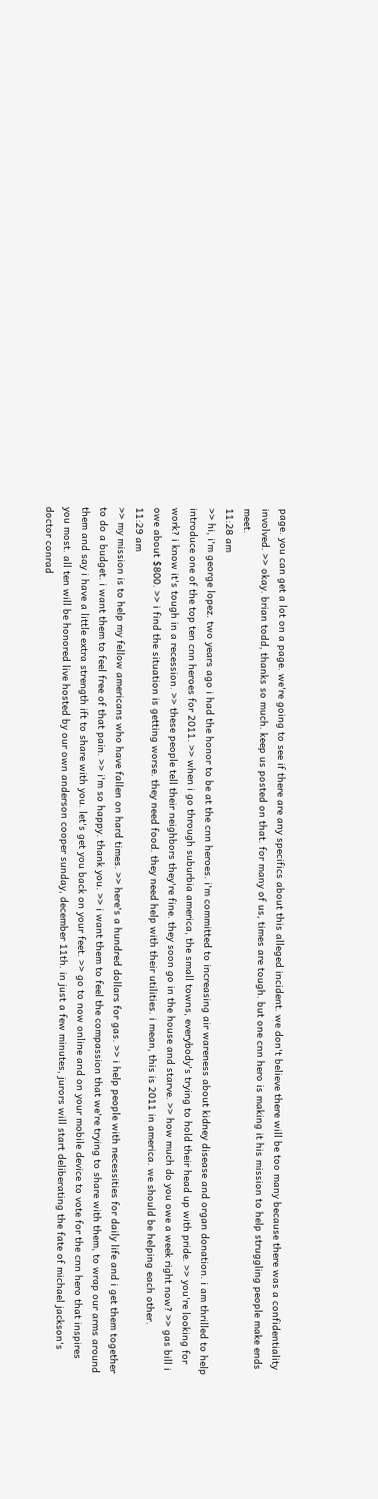page. you can get a lot on a page. we're going to see if there are any specifics about this alleged incident. we don't believe there will be too many because there was a confidentiality involved. >> okay. brian todd, thanks so much. keep us posted on that. for many of us, times are tough. but one cnn hero is making it his mission to help struggling people make ends meet.
11:28 am
>> hi, i'm george lopez. two years ago i had the honor to be at the cnn heroes. i'm committed to increasing air wareness about kidney disease and organ donation. i am thrilled to help introduce one of the top ten cnn heroes for 2011. >> when i go through suburbia america, the small towns, everybody's trying to hold their head up with pride. >> you're looking for work? i know it's tough in a recession. >> these people tell their neighbors they're fine. they soon go in the house and starve. >> how much do you owe a week right now? >> gas bill i owe about $800. >> i find the situation is getting worse. they need food. they need help with their utilities. i mean, this is 2011 in america. we should be helping each other.
11:29 am
>> my mission is to help my fellow americans who have fallen on hard times. >> here's a hundred dollars for gas. >> i help people with necessities for daily life and i get them together to do a budget. i want them to feel free of that pain. >> i'm so happy. thank you. >> i want them to feel the compassion that we're trying to share with them, to wrap our arms around them and say i have a little extra strength ift to share with you. let's get you back on your feet. >> go to now online and on your mobile device to vote for the cnn hero that inspires you most. all ten will be honored live hosted by our own anderson cooper sunday, december 11th. in just a few minutes, jurors will start deliberating the fate of michael jackson's doctor conrad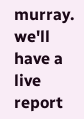murray. we'll have a live report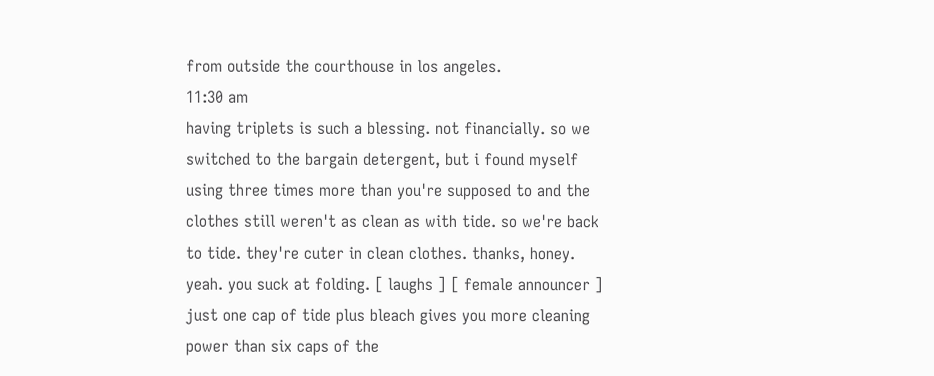from outside the courthouse in los angeles.
11:30 am
having triplets is such a blessing. not financially. so we switched to the bargain detergent, but i found myself using three times more than you're supposed to and the clothes still weren't as clean as with tide. so we're back to tide. they're cuter in clean clothes. thanks, honey. yeah. you suck at folding. [ laughs ] [ female announcer ] just one cap of tide plus bleach gives you more cleaning power than six caps of the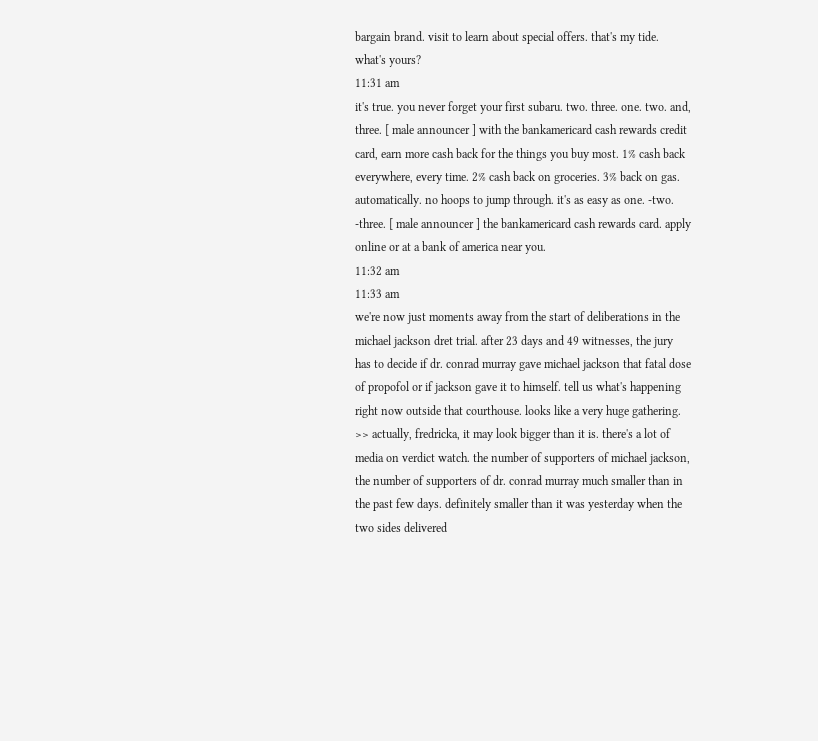bargain brand. visit to learn about special offers. that's my tide. what's yours?
11:31 am
it's true. you never forget your first subaru. two. three. one. two. and, three. [ male announcer ] with the bankamericard cash rewards credit card, earn more cash back for the things you buy most. 1% cash back everywhere, every time. 2% cash back on groceries. 3% back on gas. automatically. no hoops to jump through. it's as easy as one. -two. -three. [ male announcer ] the bankamericard cash rewards card. apply online or at a bank of america near you.
11:32 am
11:33 am
we're now just moments away from the start of deliberations in the michael jackson dret trial. after 23 days and 49 witnesses, the jury has to decide if dr. conrad murray gave michael jackson that fatal dose of propofol or if jackson gave it to himself. tell us what's happening right now outside that courthouse. looks like a very huge gathering. >> actually, fredricka, it may look bigger than it is. there's a lot of media on verdict watch. the number of supporters of michael jackson, the number of supporters of dr. conrad murray much smaller than in the past few days. definitely smaller than it was yesterday when the two sides delivered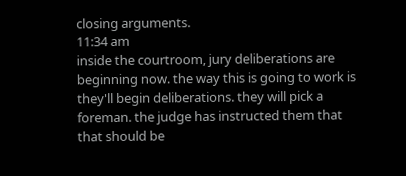closing arguments.
11:34 am
inside the courtroom, jury deliberations are beginning now. the way this is going to work is they'll begin deliberations. they will pick a foreman. the judge has instructed them that that should be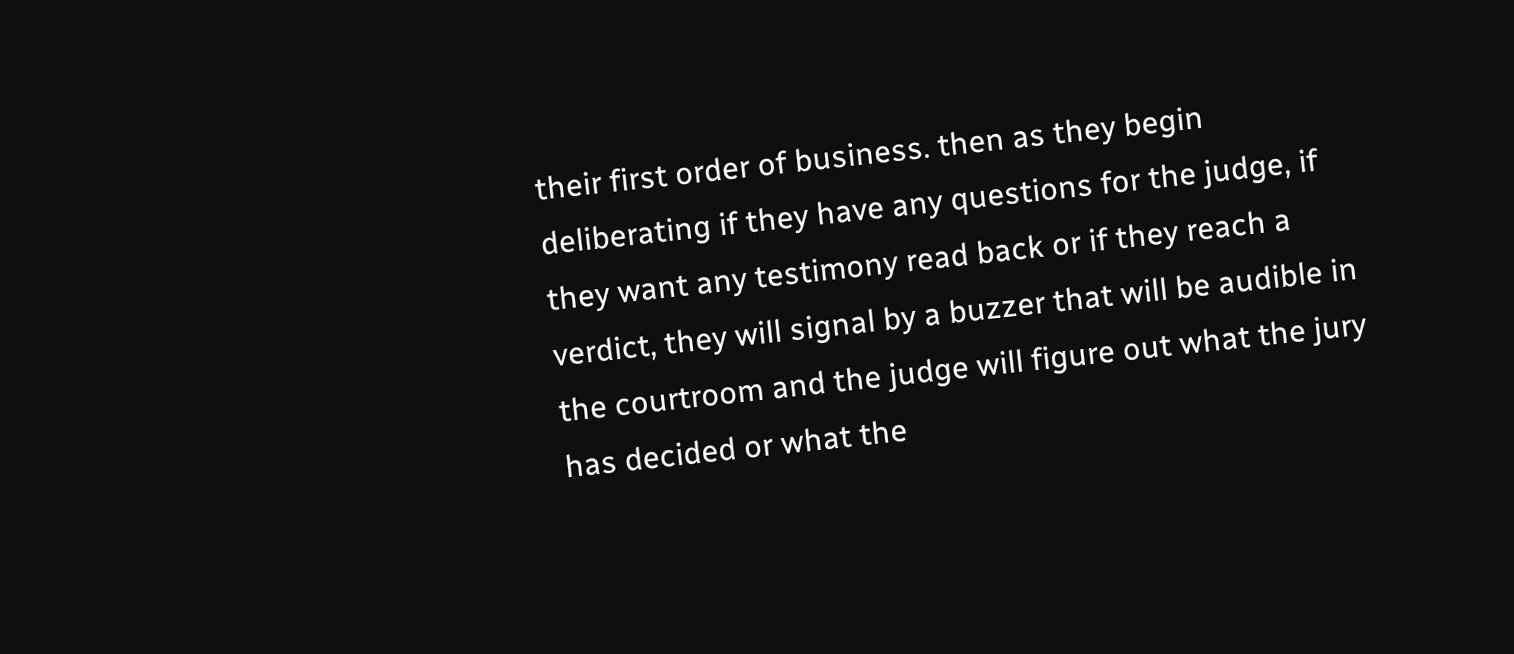their first order of business. then as they begin deliberating if they have any questions for the judge, if they want any testimony read back or if they reach a verdict, they will signal by a buzzer that will be audible in the courtroom and the judge will figure out what the jury has decided or what the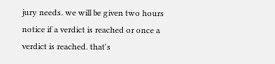jury needs. we will be given two hours notice if a verdict is reached or once a verdict is reached. that's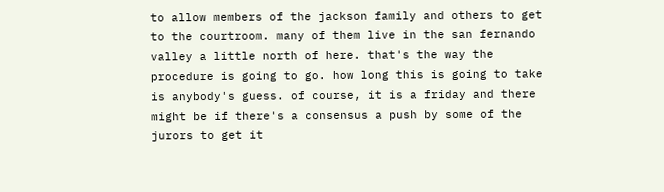to allow members of the jackson family and others to get to the courtroom. many of them live in the san fernando valley a little north of here. that's the way the procedure is going to go. how long this is going to take is anybody's guess. of course, it is a friday and there might be if there's a consensus a push by some of the jurors to get it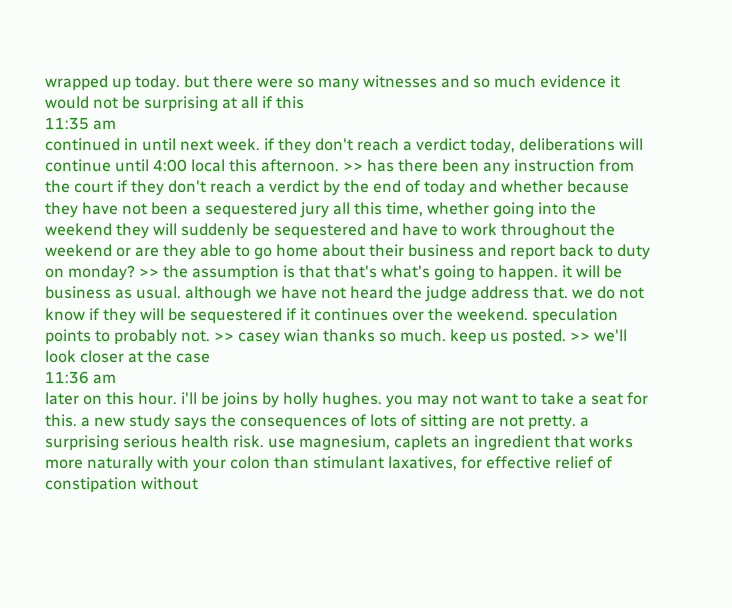wrapped up today. but there were so many witnesses and so much evidence it would not be surprising at all if this
11:35 am
continued in until next week. if they don't reach a verdict today, deliberations will continue until 4:00 local this afternoon. >> has there been any instruction from the court if they don't reach a verdict by the end of today and whether because they have not been a sequestered jury all this time, whether going into the weekend they will suddenly be sequestered and have to work throughout the weekend or are they able to go home about their business and report back to duty on monday? >> the assumption is that that's what's going to happen. it will be business as usual. although we have not heard the judge address that. we do not know if they will be sequestered if it continues over the weekend. speculation points to probably not. >> casey wian thanks so much. keep us posted. >> we'll look closer at the case
11:36 am
later on this hour. i'll be joins by holly hughes. you may not want to take a seat for this. a new study says the consequences of lots of sitting are not pretty. a surprising serious health risk. use magnesium, caplets an ingredient that works more naturally with your colon than stimulant laxatives, for effective relief of constipation without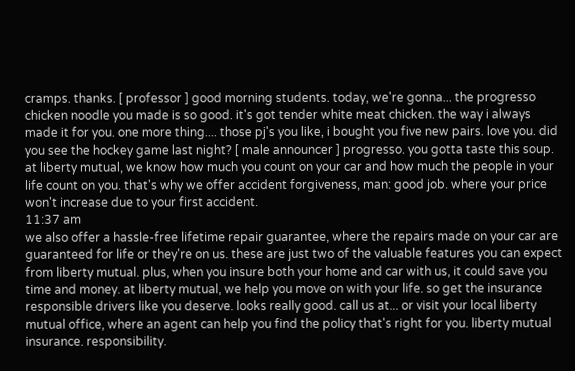cramps. thanks. [ professor ] good morning students. today, we're gonna... the progresso chicken noodle you made is so good. it's got tender white meat chicken. the way i always made it for you. one more thing.... those pj's you like, i bought you five new pairs. love you. did you see the hockey game last night? [ male announcer ] progresso. you gotta taste this soup. at liberty mutual, we know how much you count on your car and how much the people in your life count on you. that's why we offer accident forgiveness, man: good job. where your price won't increase due to your first accident.
11:37 am
we also offer a hassle-free lifetime repair guarantee, where the repairs made on your car are guaranteed for life or they're on us. these are just two of the valuable features you can expect from liberty mutual. plus, when you insure both your home and car with us, it could save you time and money. at liberty mutual, we help you move on with your life. so get the insurance responsible drivers like you deserve. looks really good. call us at... or visit your local liberty mutual office, where an agent can help you find the policy that's right for you. liberty mutual insurance. responsibility.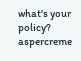what's your policy? aspercreme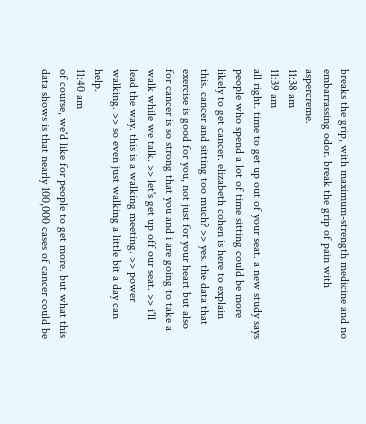breaks the grip, with maximum-strength medicine and no embarrassing odor. break the grip of pain with aspercreme.
11:38 am
11:39 am
all right. time to get up out of your seat. a new study says people who spend a lot of time sitting could be more likely to get cancer. elizabeth cohen is here to explain this. cancer and sitting too much? >> yes. the data that exercise is good for you, not just for your heart but also for cancer is so strong that you and i are going to take a walk while we talk. >> let's get up off our seat. >> i'll lead the way. this is a walking meeting. >> power walking. >> so even just walking a little bit a day can help.
11:40 am
of course, we'd like for people to get more. but what this data shows is that nearly 100,000 cases of cancer could be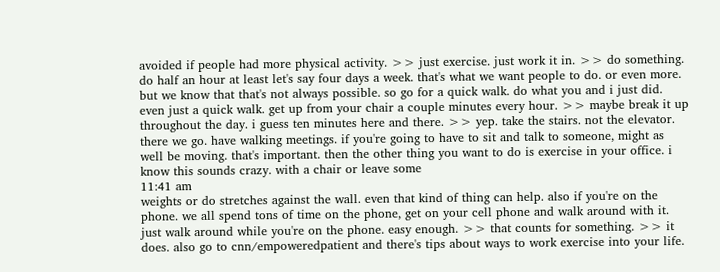avoided if people had more physical activity. >> just exercise. just work it in. >> do something. do half an hour at least let's say four days a week. that's what we want people to do. or even more. but we know that that's not always possible. so go for a quick walk. do what you and i just did. even just a quick walk. get up from your chair a couple minutes every hour. >> maybe break it up throughout the day. i guess ten minutes here and there. >> yep. take the stairs. not the elevator. there we go. have walking meetings. if you're going to have to sit and talk to someone, might as well be moving. that's important. then the other thing you want to do is exercise in your office. i know this sounds crazy. with a chair or leave some
11:41 am
weights or do stretches against the wall. even that kind of thing can help. also if you're on the phone. we all spend tons of time on the phone, get on your cell phone and walk around with it. just walk around while you're on the phone. easy enough. >> that counts for something. >> it does. also go to cnn/empoweredpatient and there's tips about ways to work exercise into your life.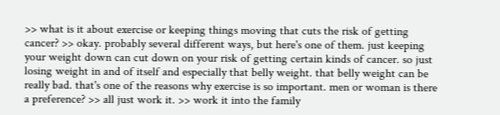>> what is it about exercise or keeping things moving that cuts the risk of getting cancer? >> okay. probably several different ways, but here's one of them. just keeping your weight down can cut down on your risk of getting certain kinds of cancer. so just losing weight in and of itself and especially that belly weight. that belly weight can be really bad. that's one of the reasons why exercise is so important. men or woman is there a preference? >> all just work it. >> work it into the family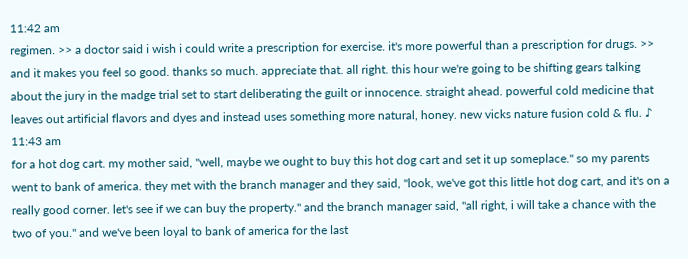11:42 am
regimen. >> a doctor said i wish i could write a prescription for exercise. it's more powerful than a prescription for drugs. >> and it makes you feel so good. thanks so much. appreciate that. all right. this hour we're going to be shifting gears talking about the jury in the madge trial set to start deliberating the guilt or innocence. straight ahead. powerful cold medicine that leaves out artificial flavors and dyes and instead uses something more natural, honey. new vicks nature fusion cold & flu. ♪
11:43 am
for a hot dog cart. my mother said, "well, maybe we ought to buy this hot dog cart and set it up someplace." so my parents went to bank of america. they met with the branch manager and they said, "look, we've got this little hot dog cart, and it's on a really good corner. let's see if we can buy the property." and the branch manager said, "all right, i will take a chance with the two of you." and we've been loyal to bank of america for the last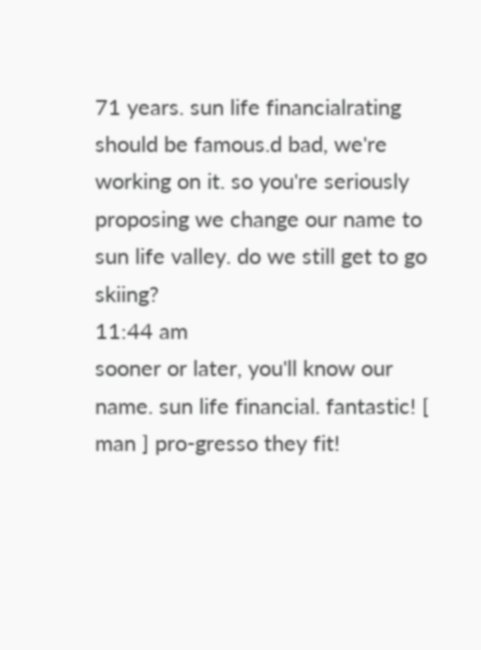71 years. sun life financialrating should be famous.d bad, we're working on it. so you're seriously proposing we change our name to sun life valley. do we still get to go skiing?
11:44 am
sooner or later, you'll know our name. sun life financial. fantastic! [ man ] pro-gresso they fit!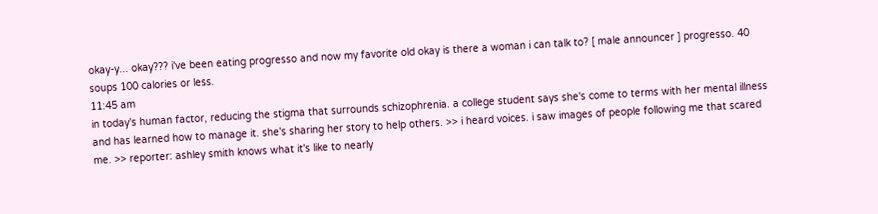okay-y... okay??? i've been eating progresso and now my favorite old okay is there a woman i can talk to? [ male announcer ] progresso. 40 soups 100 calories or less.
11:45 am
in today's human factor, reducing the stigma that surrounds schizophrenia. a college student says she's come to terms with her mental illness and has learned how to manage it. she's sharing her story to help others. >> i heard voices. i saw images of people following me that scared me. >> reporter: ashley smith knows what it's like to nearly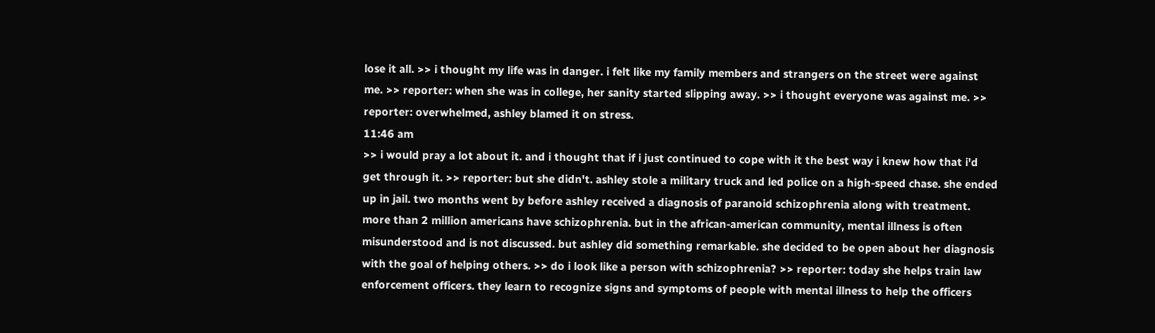lose it all. >> i thought my life was in danger. i felt like my family members and strangers on the street were against me. >> reporter: when she was in college, her sanity started slipping away. >> i thought everyone was against me. >> reporter: overwhelmed, ashley blamed it on stress.
11:46 am
>> i would pray a lot about it. and i thought that if i just continued to cope with it the best way i knew how that i'd get through it. >> reporter: but she didn't. ashley stole a military truck and led police on a high-speed chase. she ended up in jail. two months went by before ashley received a diagnosis of paranoid schizophrenia along with treatment. more than 2 million americans have schizophrenia. but in the african-american community, mental illness is often misunderstood and is not discussed. but ashley did something remarkable. she decided to be open about her diagnosis with the goal of helping others. >> do i look like a person with schizophrenia? >> reporter: today she helps train law enforcement officers. they learn to recognize signs and symptoms of people with mental illness to help the officers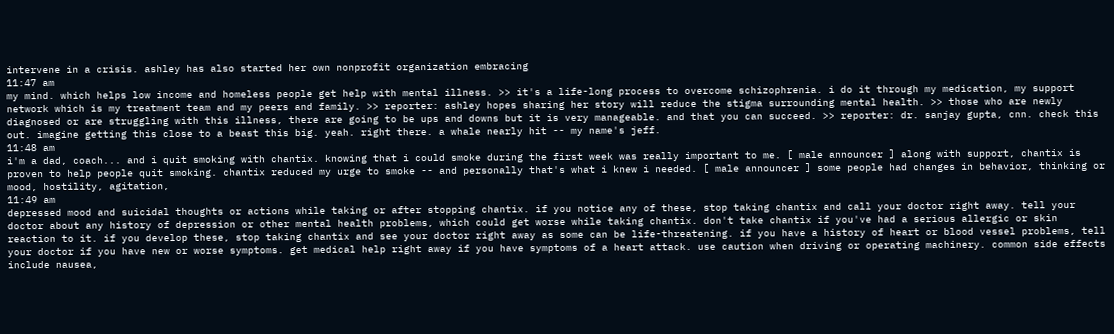intervene in a crisis. ashley has also started her own nonprofit organization embracing
11:47 am
my mind. which helps low income and homeless people get help with mental illness. >> it's a life-long process to overcome schizophrenia. i do it through my medication, my support network which is my treatment team and my peers and family. >> reporter: ashley hopes sharing her story will reduce the stigma surrounding mental health. >> those who are newly diagnosed or are struggling with this illness, there are going to be ups and downs but it is very manageable. and that you can succeed. >> reporter: dr. sanjay gupta, cnn. check this out. imagine getting this close to a beast this big. yeah. right there. a whale nearly hit -- my name's jeff.
11:48 am
i'm a dad, coach... and i quit smoking with chantix. knowing that i could smoke during the first week was really important to me. [ male announcer ] along with support, chantix is proven to help people quit smoking. chantix reduced my urge to smoke -- and personally that's what i knew i needed. [ male announcer ] some people had changes in behavior, thinking or mood, hostility, agitation,
11:49 am
depressed mood and suicidal thoughts or actions while taking or after stopping chantix. if you notice any of these, stop taking chantix and call your doctor right away. tell your doctor about any history of depression or other mental health problems, which could get worse while taking chantix. don't take chantix if you've had a serious allergic or skin reaction to it. if you develop these, stop taking chantix and see your doctor right away as some can be life-threatening. if you have a history of heart or blood vessel problems, tell your doctor if you have new or worse symptoms. get medical help right away if you have symptoms of a heart attack. use caution when driving or operating machinery. common side effects include nausea,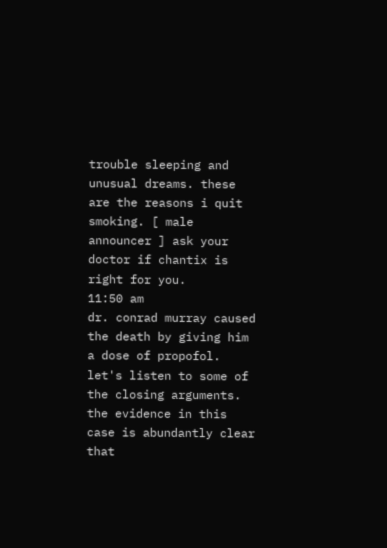trouble sleeping and unusual dreams. these are the reasons i quit smoking. [ male announcer ] ask your doctor if chantix is right for you.
11:50 am
dr. conrad murray caused the death by giving him a dose of propofol. let's listen to some of the closing arguments. the evidence in this case is abundantly clear that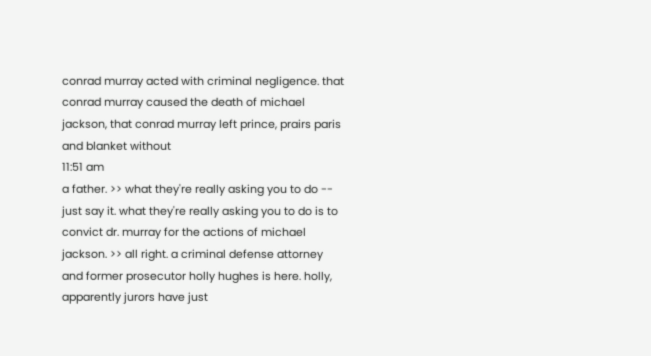conrad murray acted with criminal negligence. that conrad murray caused the death of michael jackson, that conrad murray left prince, prairs paris and blanket without
11:51 am
a father. >> what they're really asking you to do -- just say it. what they're really asking you to do is to convict dr. murray for the actions of michael jackson. >> all right. a criminal defense attorney and former prosecutor holly hughes is here. holly, apparently jurors have just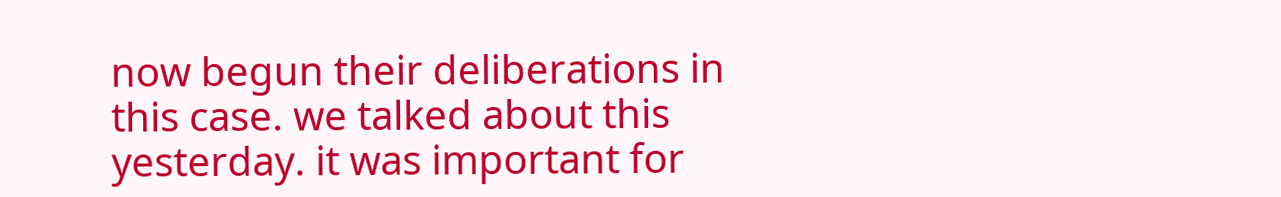now begun their deliberations in this case. we talked about this yesterday. it was important for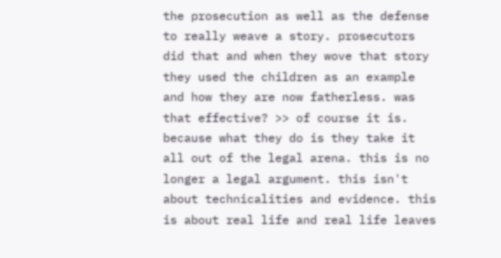the prosecution as well as the defense to really weave a story. prosecutors did that and when they wove that story they used the children as an example and how they are now fatherless. was that effective? >> of course it is. because what they do is they take it all out of the legal arena. this is no longer a legal argument. this isn't about technicalities and evidence. this is about real life and real life leaves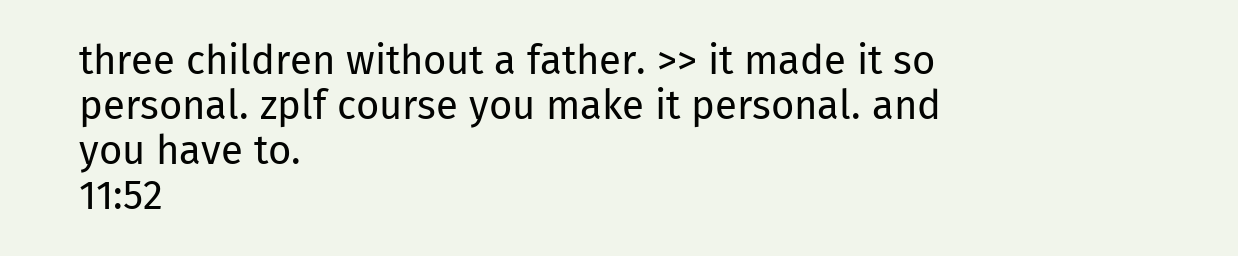three children without a father. >> it made it so personal. zplf course you make it personal. and you have to.
11:52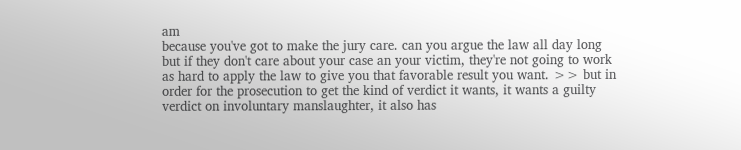am
because you've got to make the jury care. can you argue the law all day long but if they don't care about your case an your victim, they're not going to work as hard to apply the law to give you that favorable result you want. >> but in order for the prosecution to get the kind of verdict it wants, it wants a guilty verdict on involuntary manslaughter, it also has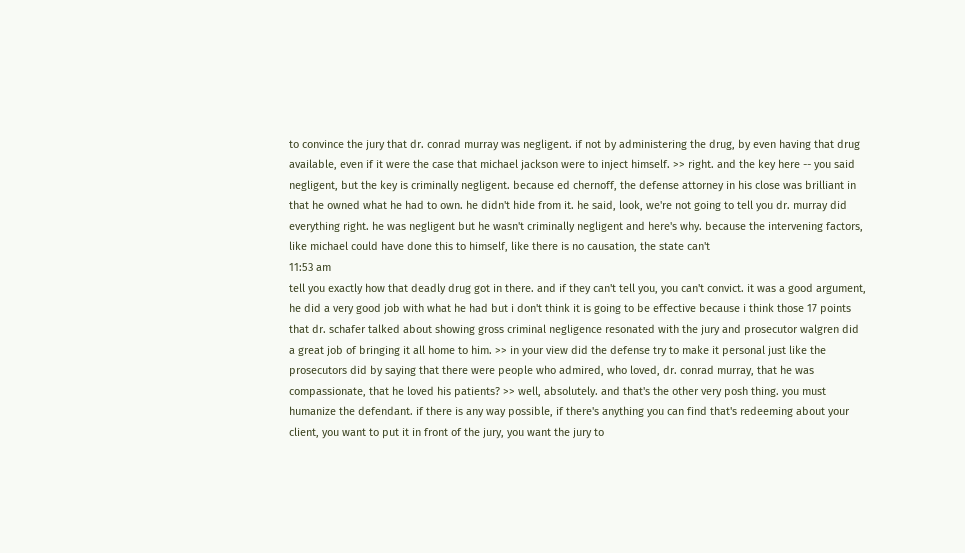to convince the jury that dr. conrad murray was negligent. if not by administering the drug, by even having that drug available, even if it were the case that michael jackson were to inject himself. >> right. and the key here -- you said negligent, but the key is criminally negligent. because ed chernoff, the defense attorney in his close was brilliant in that he owned what he had to own. he didn't hide from it. he said, look, we're not going to tell you dr. murray did everything right. he was negligent but he wasn't criminally negligent and here's why. because the intervening factors, like michael could have done this to himself, like there is no causation, the state can't
11:53 am
tell you exactly how that deadly drug got in there. and if they can't tell you, you can't convict. it was a good argument, he did a very good job with what he had but i don't think it is going to be effective because i think those 17 points that dr. schafer talked about showing gross criminal negligence resonated with the jury and prosecutor walgren did a great job of bringing it all home to him. >> in your view did the defense try to make it personal just like the prosecutors did by saying that there were people who admired, who loved, dr. conrad murray, that he was compassionate, that he loved his patients? >> well, absolutely. and that's the other very posh thing. you must humanize the defendant. if there is any way possible, if there's anything you can find that's redeeming about your client, you want to put it in front of the jury, you want the jury to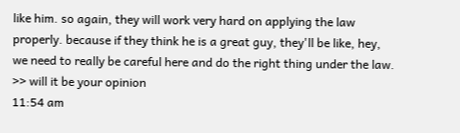like him. so again, they will work very hard on applying the law properly. because if they think he is a great guy, they'll be like, hey, we need to really be careful here and do the right thing under the law. >> will it be your opinion
11:54 am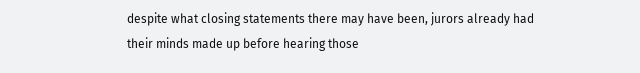despite what closing statements there may have been, jurors already had their minds made up before hearing those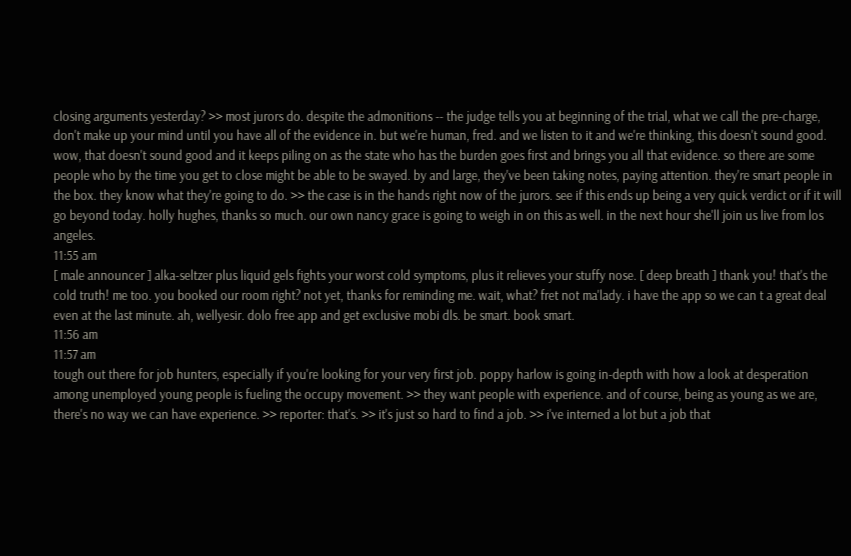closing arguments yesterday? >> most jurors do. despite the admonitions -- the judge tells you at beginning of the trial, what we call the pre-charge, don't make up your mind until you have all of the evidence in. but we're human, fred. and we listen to it and we're thinking, this doesn't sound good. wow, that doesn't sound good and it keeps piling on as the state who has the burden goes first and brings you all that evidence. so there are some people who by the time you get to close might be able to be swayed. by and large, they've been taking notes, paying attention. they're smart people in the box. they know what they're going to do. >> the case is in the hands right now of the jurors. see if this ends up being a very quick verdict or if it will go beyond today. holly hughes, thanks so much. our own nancy grace is going to weigh in on this as well. in the next hour she'll join us live from los angeles.
11:55 am
[ male announcer ] alka-seltzer plus liquid gels fights your worst cold symptoms, plus it relieves your stuffy nose. [ deep breath ] thank you! that's the cold truth! me too. you booked our room right? not yet, thanks for reminding me. wait, what? fret not ma'lady. i have the app so we can t a great deal even at the last minute. ah, wellyesir. dolo free app and get exclusive mobi dls. be smart. book smart.
11:56 am
11:57 am
tough out there for job hunters, especially if you're looking for your very first job. poppy harlow is going in-depth with how a look at desperation among unemployed young people is fueling the occupy movement. >> they want people with experience. and of course, being as young as we are, there's no way we can have experience. >> reporter: that's. >> it's just so hard to find a job. >> i've interned a lot but a job that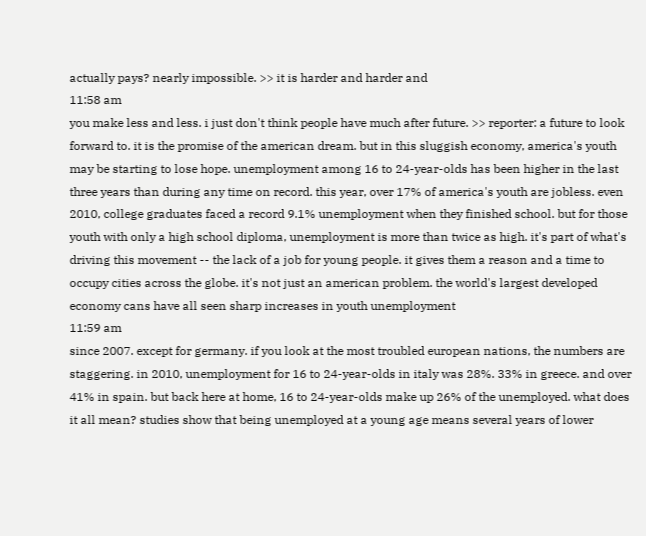actually pays? nearly impossible. >> it is harder and harder and
11:58 am
you make less and less. i just don't think people have much after future. >> reporter: a future to look forward to. it is the promise of the american dream. but in this sluggish economy, america's youth may be starting to lose hope. unemployment among 16 to 24-year-olds has been higher in the last three years than during any time on record. this year, over 17% of america's youth are jobless. even 2010, college graduates faced a record 9.1% unemployment when they finished school. but for those youth with only a high school diploma, unemployment is more than twice as high. it's part of what's driving this movement -- the lack of a job for young people. it gives them a reason and a time to occupy cities across the globe. it's not just an american problem. the world's largest developed economy cans have all seen sharp increases in youth unemployment
11:59 am
since 2007. except for germany. if you look at the most troubled european nations, the numbers are staggering. in 2010, unemployment for 16 to 24-year-olds in italy was 28%. 33% in greece. and over 41% in spain. but back here at home, 16 to 24-year-olds make up 26% of the unemployed. what does it all mean? studies show that being unemployed at a young age means several years of lower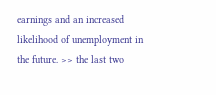earnings and an increased likelihood of unemployment in the future. >> the last two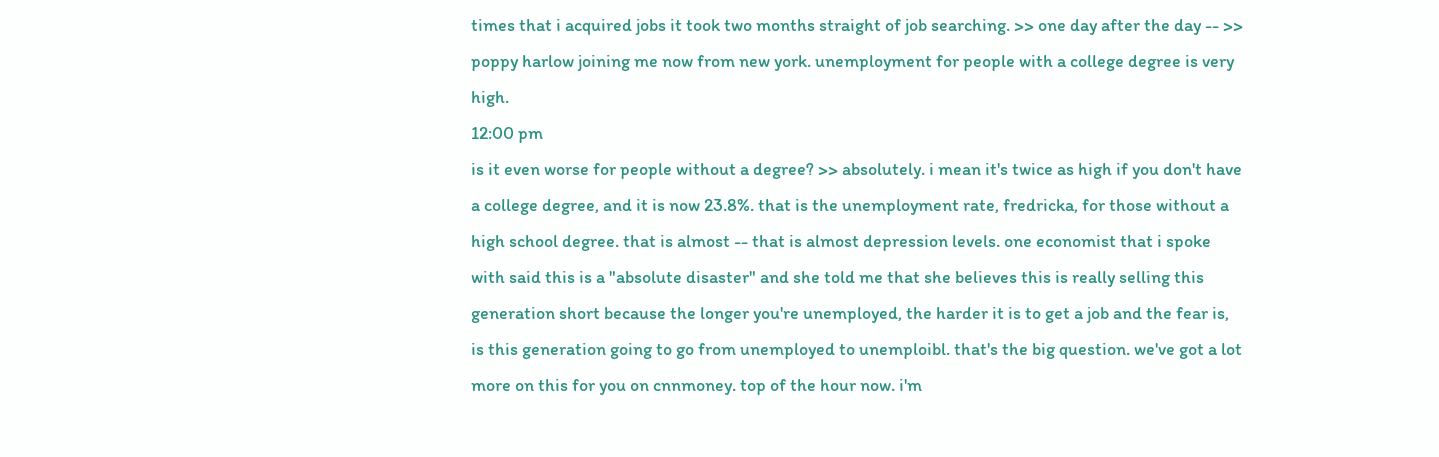times that i acquired jobs it took two months straight of job searching. >> one day after the day -- >> poppy harlow joining me now from new york. unemployment for people with a college degree is very high.
12:00 pm
is it even worse for people without a degree? >> absolutely. i mean it's twice as high if you don't have a college degree, and it is now 23.8%. that is the unemployment rate, fredricka, for those without a high school degree. that is almost -- that is almost depression levels. one economist that i spoke with said this is a "absolute disaster" and she told me that she believes this is really selling this generation short because the longer you're unemployed, the harder it is to get a job and the fear is, is this generation going to go from unemployed to unemploibl. that's the big question. we've got a lot more on this for you on cnnmoney. top of the hour now. i'm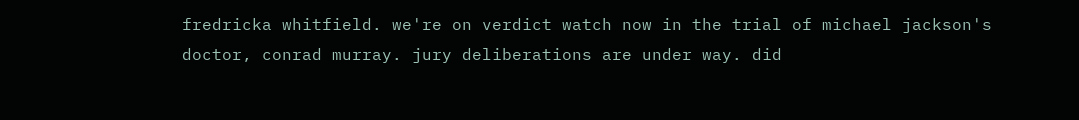fredricka whitfield. we're on verdict watch now in the trial of michael jackson's doctor, conrad murray. jury deliberations are under way. did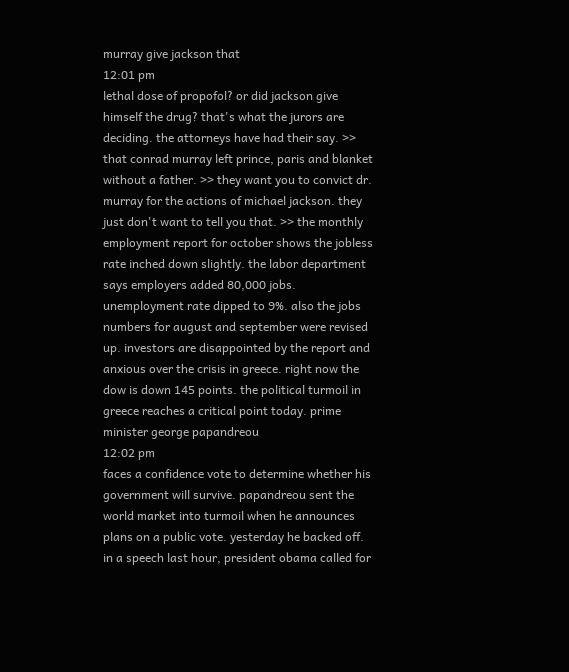murray give jackson that
12:01 pm
lethal dose of propofol? or did jackson give himself the drug? that's what the jurors are deciding. the attorneys have had their say. >> that conrad murray left prince, paris and blanket without a father. >> they want you to convict dr. murray for the actions of michael jackson. they just don't want to tell you that. >> the monthly employment report for october shows the jobless rate inched down slightly. the labor department says employers added 80,000 jobs. unemployment rate dipped to 9%. also the jobs numbers for august and september were revised up. investors are disappointed by the report and anxious over the crisis in greece. right now the dow is down 145 points. the political turmoil in greece reaches a critical point today. prime minister george papandreou
12:02 pm
faces a confidence vote to determine whether his government will survive. papandreou sent the world market into turmoil when he announces plans on a public vote. yesterday he backed off. in a speech last hour, president obama called for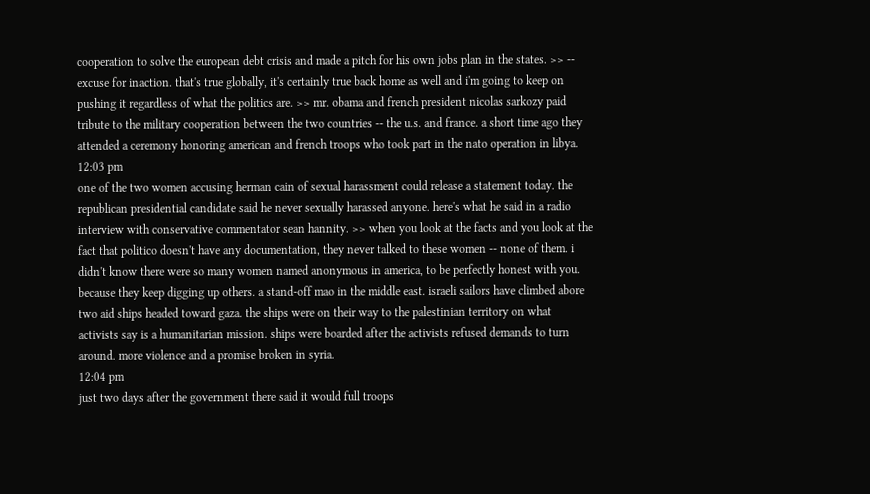cooperation to solve the european debt crisis and made a pitch for his own jobs plan in the states. >> -- excuse for inaction. that's true globally, it's certainly true back home as well and i'm going to keep on pushing it regardless of what the politics are. >> mr. obama and french president nicolas sarkozy paid tribute to the military cooperation between the two countries -- the u.s. and france. a short time ago they attended a ceremony honoring american and french troops who took part in the nato operation in libya.
12:03 pm
one of the two women accusing herman cain of sexual harassment could release a statement today. the republican presidential candidate said he never sexually harassed anyone. here's what he said in a radio interview with conservative commentator sean hannity. >> when you look at the facts and you look at the fact that politico doesn't have any documentation, they never talked to these women -- none of them. i didn't know there were so many women named anonymous in america, to be perfectly honest with you. because they keep digging up others. a stand-off mao in the middle east. israeli sailors have climbed abore two aid ships headed toward gaza. the ships were on their way to the palestinian territory on what activists say is a humanitarian mission. ships were boarded after the activists refused demands to turn around. more violence and a promise broken in syria.
12:04 pm
just two days after the government there said it would full troops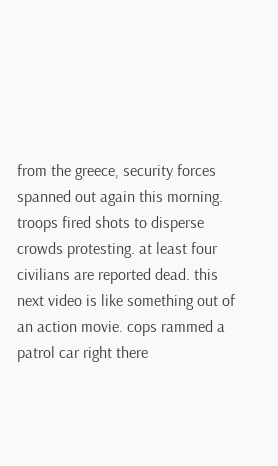from the greece, security forces spanned out again this morning. troops fired shots to disperse crowds protesting. at least four civilians are reported dead. this next video is like something out of an action movie. cops rammed a patrol car right there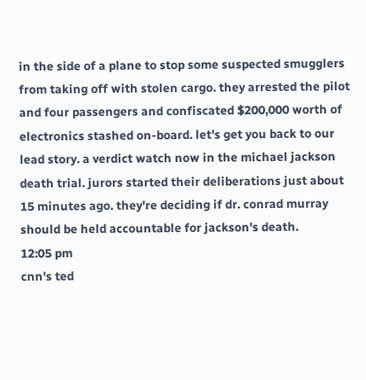in the side of a plane to stop some suspected smugglers from taking off with stolen cargo. they arrested the pilot and four passengers and confiscated $200,000 worth of electronics stashed on-board. let's get you back to our lead story. a verdict watch now in the michael jackson death trial. jurors started their deliberations just about 15 minutes ago. they're deciding if dr. conrad murray should be held accountable for jackson's death.
12:05 pm
cnn's ted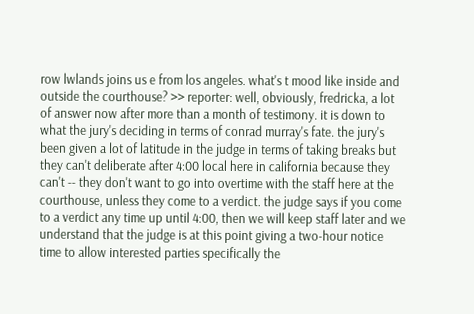row lwlands joins us e from los angeles. what's t mood like inside and outside the courthouse? >> reporter: well, obviously, fredricka, a lot of answer now after more than a month of testimony. it is down to what the jury's deciding in terms of conrad murray's fate. the jury's been given a lot of latitude in the judge in terms of taking breaks but they can't deliberate after 4:00 local here in california because they can't -- they don't want to go into overtime with the staff here at the courthouse, unless they come to a verdict. the judge says if you come to a verdict any time up until 4:00, then we will keep staff later and we understand that the judge is at this point giving a two-hour notice time to allow interested parties specifically the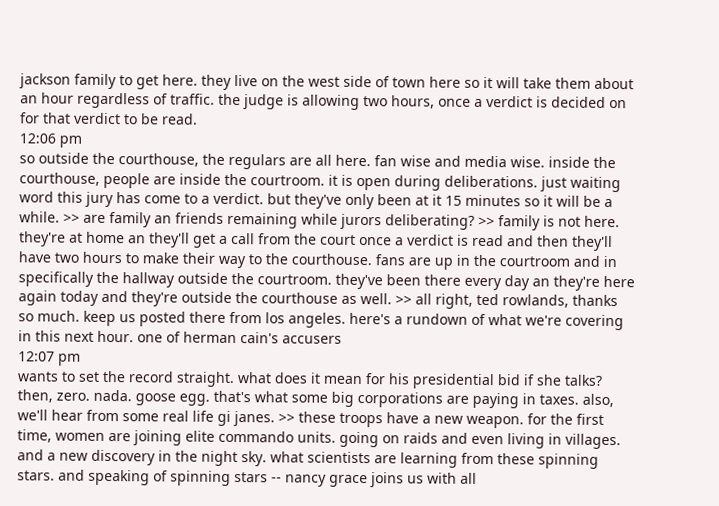jackson family to get here. they live on the west side of town here so it will take them about an hour regardless of traffic. the judge is allowing two hours, once a verdict is decided on for that verdict to be read.
12:06 pm
so outside the courthouse, the regulars are all here. fan wise and media wise. inside the courthouse, people are inside the courtroom. it is open during deliberations. just waiting word this jury has come to a verdict. but they've only been at it 15 minutes so it will be a while. >> are family an friends remaining while jurors deliberating? >> family is not here. they're at home an they'll get a call from the court once a verdict is read and then they'll have two hours to make their way to the courthouse. fans are up in the courtroom and in specifically the hallway outside the courtroom. they've been there every day an they're here again today and they're outside the courthouse as well. >> all right, ted rowlands, thanks so much. keep us posted there from los angeles. here's a rundown of what we're covering in this next hour. one of herman cain's accusers
12:07 pm
wants to set the record straight. what does it mean for his presidential bid if she talks? then, zero. nada. goose egg. that's what some big corporations are paying in taxes. also, we'll hear from some real life gi janes. >> these troops have a new weapon. for the first time, women are joining elite commando units. going on raids and even living in villages. and a new discovery in the night sky. what scientists are learning from these spinning stars. and speaking of spinning stars -- nancy grace joins us with all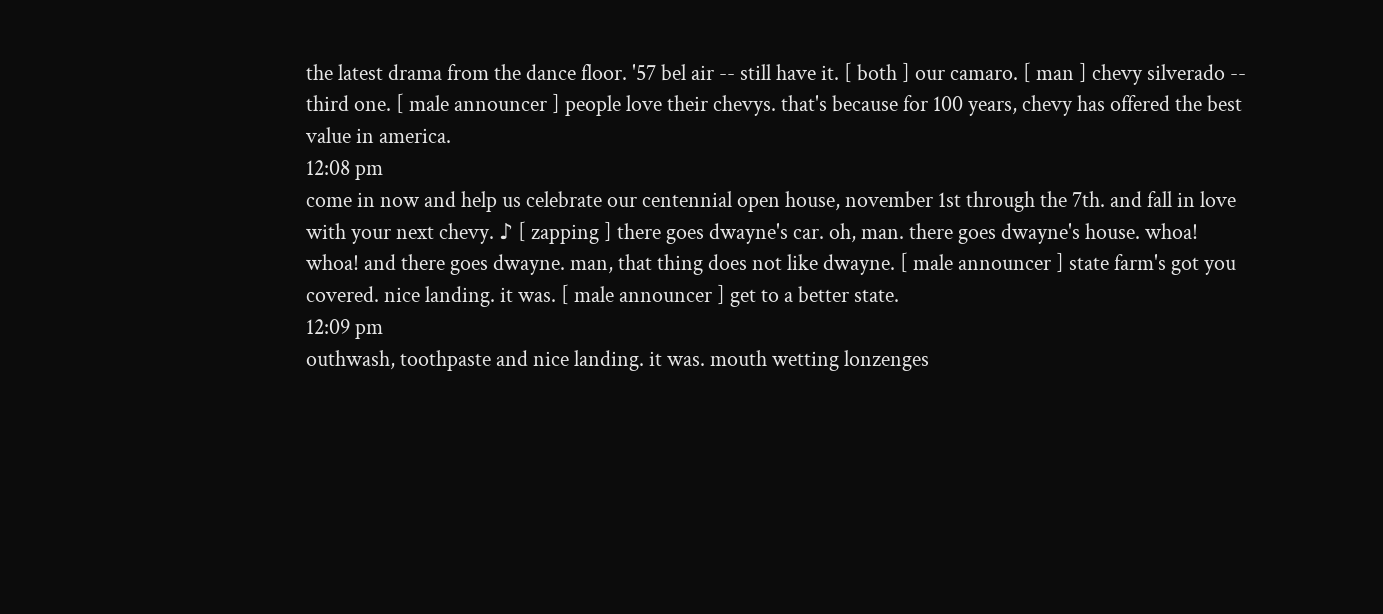the latest drama from the dance floor. '57 bel air -- still have it. [ both ] our camaro. [ man ] chevy silverado -- third one. [ male announcer ] people love their chevys. that's because for 100 years, chevy has offered the best value in america.
12:08 pm
come in now and help us celebrate our centennial open house, november 1st through the 7th. and fall in love with your next chevy. ♪ [ zapping ] there goes dwayne's car. oh, man. there goes dwayne's house. whoa! whoa! and there goes dwayne. man, that thing does not like dwayne. [ male announcer ] state farm's got you covered. nice landing. it was. [ male announcer ] get to a better state.
12:09 pm
outhwash, toothpaste and nice landing. it was. mouth wetting lonzenges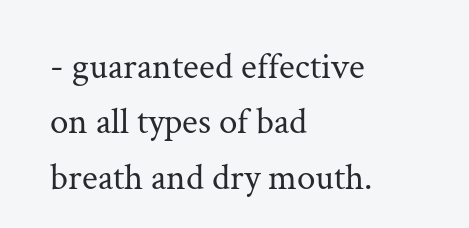- guaranteed effective on all types of bad breath and dry mouth.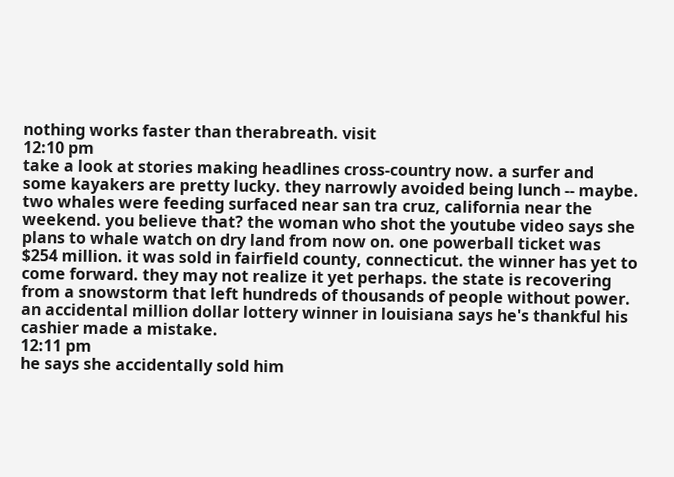nothing works faster than therabreath. visit
12:10 pm
take a look at stories making headlines cross-country now. a surfer and some kayakers are pretty lucky. they narrowly avoided being lunch -- maybe. two whales were feeding surfaced near san tra cruz, california near the weekend. you believe that? the woman who shot the youtube video says she plans to whale watch on dry land from now on. one powerball ticket was $254 million. it was sold in fairfield county, connecticut. the winner has yet to come forward. they may not realize it yet perhaps. the state is recovering from a snowstorm that left hundreds of thousands of people without power. an accidental million dollar lottery winner in louisiana says he's thankful his cashier made a mistake.
12:11 pm
he says she accidentally sold him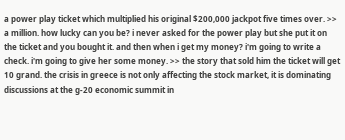a power play ticket which multiplied his original $200,000 jackpot five times over. >> a million. how lucky can you be? i never asked for the power play but she put it on the ticket and you bought it. and then when i get my money? i'm going to write a check. i'm going to give her some money. >> the story that sold him the ticket will get 10 grand. the crisis in greece is not only affecting the stock market, it is dominating discussions at the g-20 economic summit in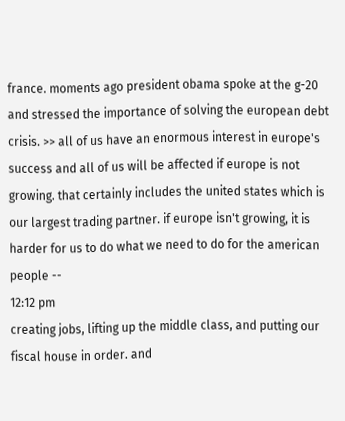france. moments ago president obama spoke at the g-20 and stressed the importance of solving the european debt crisis. >> all of us have an enormous interest in europe's success and all of us will be affected if europe is not growing. that certainly includes the united states which is our largest trading partner. if europe isn't growing, it is harder for us to do what we need to do for the american people --
12:12 pm
creating jobs, lifting up the middle class, and putting our fiscal house in order. and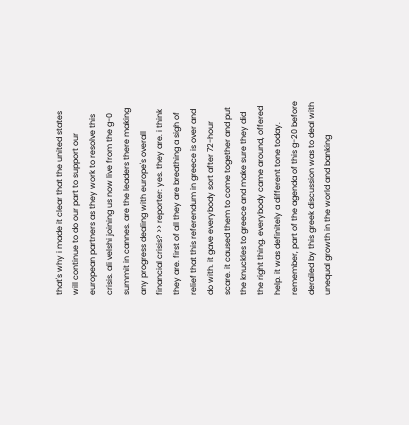that's why i made it clear that the united states will continue to do our part to support our european partners as they work to resolve this crisis. ali velshi joining us now live from the g-0 summit in cannes. are the leaders there making any progress dealing with europe's overall financial crisis? >> reporter: yes. they are. i think they are. first of all they are breathing a sigh of relief that this referendum in greece is over and do with. it gave everybody sort after 72-hour scare. it caused them to come together and put the knuckles to greece and make sure they did the right thing. everybody came around, offered help. it was definitely a different tone today. remember, part of the agenda of this g-20 before derailed by this greek discussion was to deal with unequal growth in the world and banking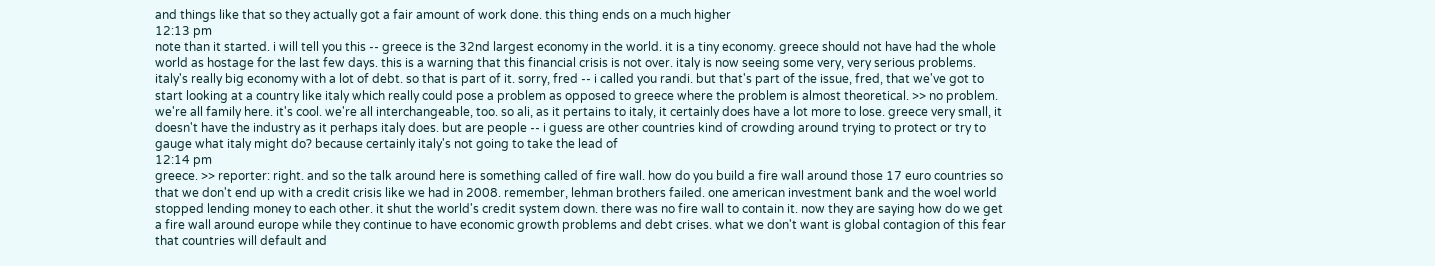and things like that so they actually got a fair amount of work done. this thing ends on a much higher
12:13 pm
note than it started. i will tell you this -- greece is the 32nd largest economy in the world. it is a tiny economy. greece should not have had the whole world as hostage for the last few days. this is a warning that this financial crisis is not over. italy is now seeing some very, very serious problems. italy's really big economy with a lot of debt. so that is part of it. sorry, fred -- i called you randi. but that's part of the issue, fred, that we've got to start looking at a country like italy which really could pose a problem as opposed to greece where the problem is almost theoretical. >> no problem. we're all family here. it's cool. we're all interchangeable, too. so ali, as it pertains to italy, it certainly does have a lot more to lose. greece very small, it doesn't have the industry as it perhaps italy does. but are people -- i guess are other countries kind of crowding around trying to protect or try to gauge what italy might do? because certainly italy's not going to take the lead of
12:14 pm
greece. >> reporter: right. and so the talk around here is something called of fire wall. how do you build a fire wall around those 17 euro countries so that we don't end up with a credit crisis like we had in 2008. remember, lehman brothers failed. one american investment bank and the woel world stopped lending money to each other. it shut the world's credit system down. there was no fire wall to contain it. now they are saying how do we get a fire wall around europe while they continue to have economic growth problems and debt crises. what we don't want is global contagion of this fear that countries will default and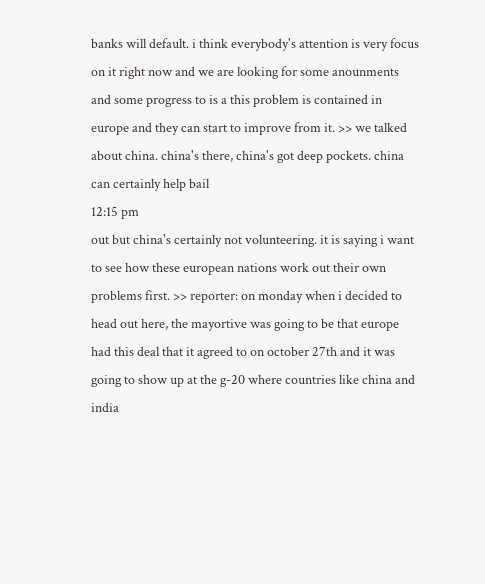banks will default. i think everybody's attention is very focus on it right now and we are looking for some anounments and some progress to is a this problem is contained in europe and they can start to improve from it. >> we talked about china. china's there, china's got deep pockets. china can certainly help bail
12:15 pm
out but china's certainly not volunteering. it is saying i want to see how these european nations work out their own problems first. >> reporter: on monday when i decided to head out here, the mayortive was going to be that europe had this deal that it agreed to on october 27th and it was going to show up at the g-20 where countries like china and india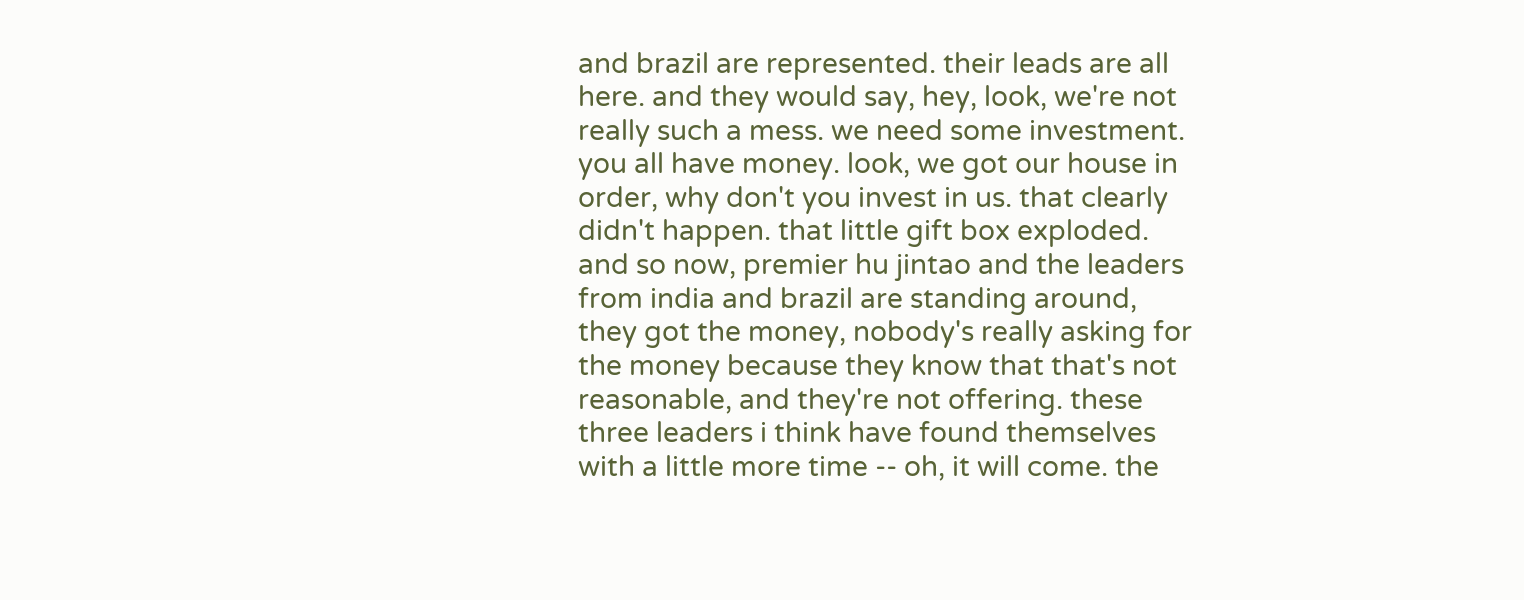and brazil are represented. their leads are all here. and they would say, hey, look, we're not really such a mess. we need some investment. you all have money. look, we got our house in order, why don't you invest in us. that clearly didn't happen. that little gift box exploded. and so now, premier hu jintao and the leaders from india and brazil are standing around, they got the money, nobody's really asking for the money because they know that that's not reasonable, and they're not offering. these three leaders i think have found themselves with a little more time -- oh, it will come. the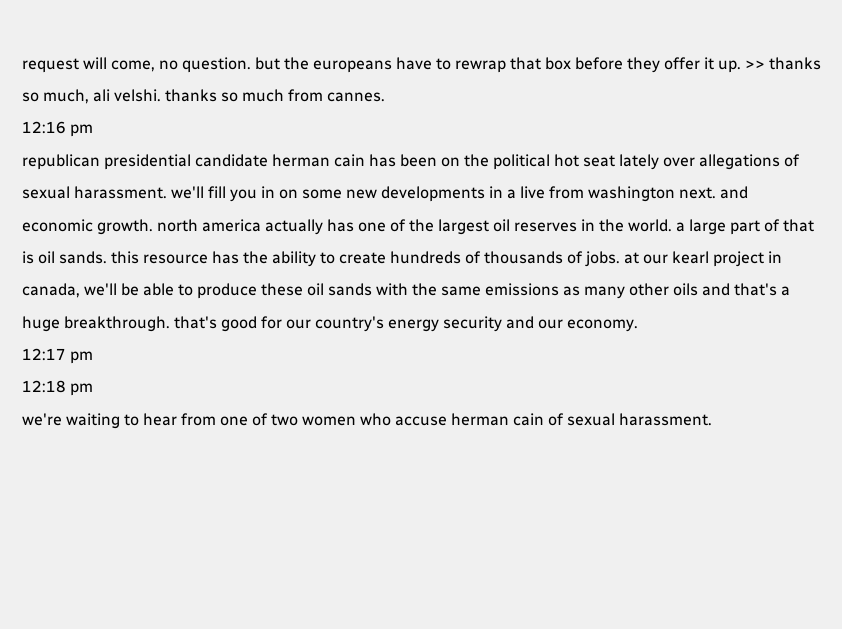request will come, no question. but the europeans have to rewrap that box before they offer it up. >> thanks so much, ali velshi. thanks so much from cannes.
12:16 pm
republican presidential candidate herman cain has been on the political hot seat lately over allegations of sexual harassment. we'll fill you in on some new developments in a live from washington next. and economic growth. north america actually has one of the largest oil reserves in the world. a large part of that is oil sands. this resource has the ability to create hundreds of thousands of jobs. at our kearl project in canada, we'll be able to produce these oil sands with the same emissions as many other oils and that's a huge breakthrough. that's good for our country's energy security and our economy.
12:17 pm
12:18 pm
we're waiting to hear from one of two women who accuse herman cain of sexual harassment.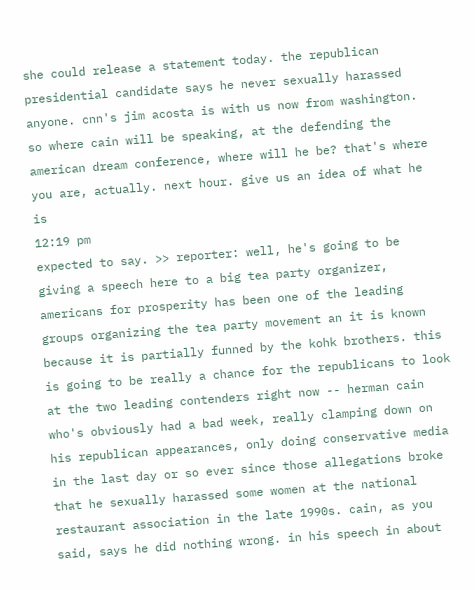she could release a statement today. the republican presidential candidate says he never sexually harassed anyone. cnn's jim acosta is with us now from washington. so where cain will be speaking, at the defending the american dream conference, where will he be? that's where you are, actually. next hour. give us an idea of what he is
12:19 pm
expected to say. >> reporter: well, he's going to be giving a speech here to a big tea party organizer, americans for prosperity has been one of the leading groups organizing the tea party movement an it is known because it is partially funned by the kohk brothers. this is going to be really a chance for the republicans to look at the two leading contenders right now -- herman cain who's obviously had a bad week, really clamping down on his republican appearances, only doing conservative media in the last day or so ever since those allegations broke that he sexually harassed some women at the national restaurant association in the late 1990s. cain, as you said, says he did nothing wrong. in his speech in about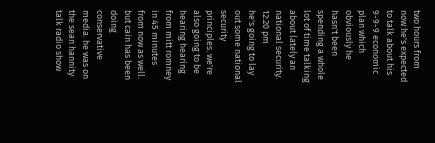two hours from now he's expected to talk about his 9-9-9 economic plan which obviously he hasn't been spending a whole lot of time talking about lately an national security.
12:20 pm
he's going to lay out some national security principles. we're also going to be hearing hearing from mitt romney in 45 minutes from now as well. but cain has been doing conservative media. he was on the sean hannity talk radio show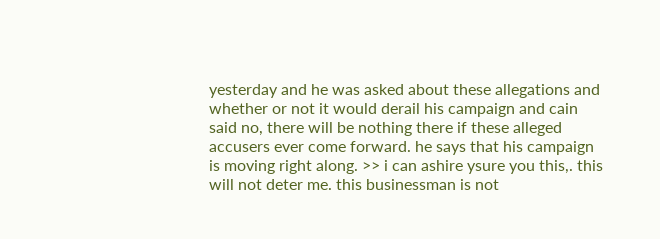yesterday and he was asked about these allegations and whether or not it would derail his campaign and cain said no, there will be nothing there if these alleged accusers ever come forward. he says that his campaign is moving right along. >> i can ashire ysure you this,. this will not deter me. this businessman is not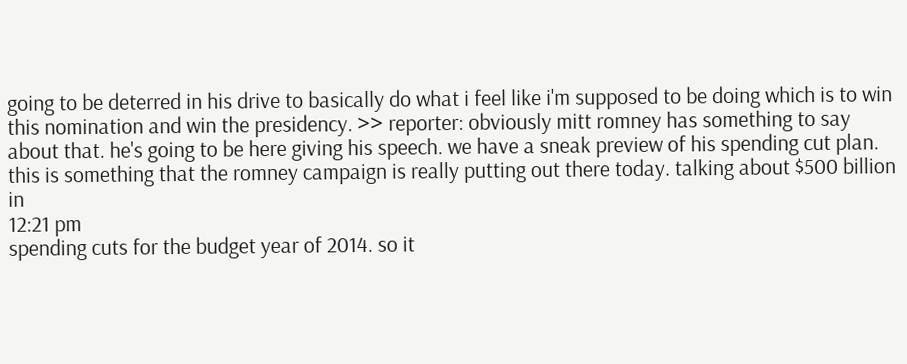going to be deterred in his drive to basically do what i feel like i'm supposed to be doing which is to win this nomination and win the presidency. >> reporter: obviously mitt romney has something to say about that. he's going to be here giving his speech. we have a sneak preview of his spending cut plan. this is something that the romney campaign is really putting out there today. talking about $500 billion in
12:21 pm
spending cuts for the budget year of 2014. so it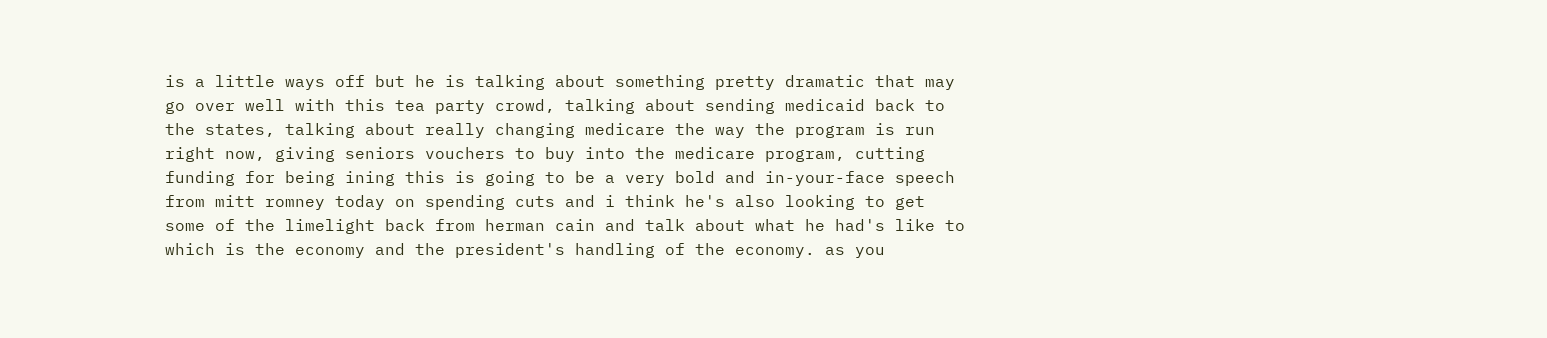is a little ways off but he is talking about something pretty dramatic that may go over well with this tea party crowd, talking about sending medicaid back to the states, talking about really changing medicare the way the program is run right now, giving seniors vouchers to buy into the medicare program, cutting funding for being ining this is going to be a very bold and in-your-face speech from mitt romney today on spending cuts and i think he's also looking to get some of the limelight back from herman cain and talk about what he had's like to which is the economy and the president's handling of the economy. as you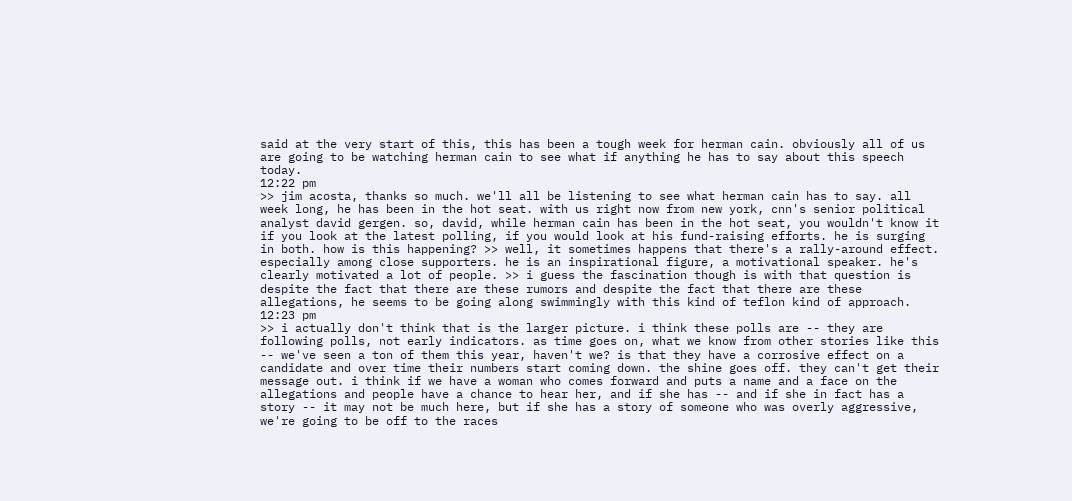said at the very start of this, this has been a tough week for herman cain. obviously all of us are going to be watching herman cain to see what if anything he has to say about this speech today.
12:22 pm
>> jim acosta, thanks so much. we'll all be listening to see what herman cain has to say. all week long, he has been in the hot seat. with us right now from new york, cnn's senior political analyst david gergen. so, david, while herman cain has been in the hot seat, you wouldn't know it if you look at the latest polling, if you would look at his fund-raising efforts. he is surging in both. how is this happening? >> well, it sometimes happens that there's a rally-around effect. especially among close supporters. he is an inspirational figure, a motivational speaker. he's clearly motivated a lot of people. >> i guess the fascination though is with that question is despite the fact that there are these rumors and despite the fact that there are these allegations, he seems to be going along swimmingly with this kind of teflon kind of approach.
12:23 pm
>> i actually don't think that is the larger picture. i think these polls are -- they are following polls, not early indicators. as time goes on, what we know from other stories like this -- we've seen a ton of them this year, haven't we? is that they have a corrosive effect on a candidate and over time their numbers start coming down. the shine goes off. they can't get their message out. i think if we have a woman who comes forward and puts a name and a face on the allegations and people have a chance to hear her, and if she has -- and if she in fact has a story -- it may not be much here, but if she has a story of someone who was overly aggressive, we're going to be off to the races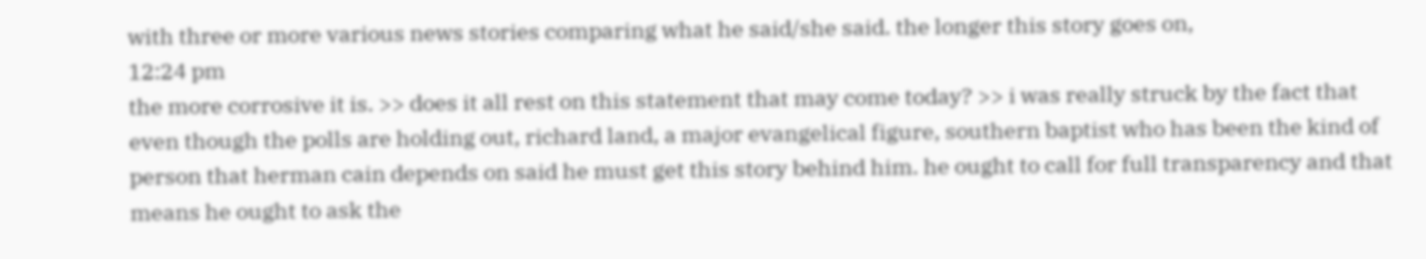with three or more various news stories comparing what he said/she said. the longer this story goes on,
12:24 pm
the more corrosive it is. >> does it all rest on this statement that may come today? >> i was really struck by the fact that even though the polls are holding out, richard land, a major evangelical figure, southern baptist who has been the kind of person that herman cain depends on said he must get this story behind him. he ought to call for full transparency and that means he ought to ask the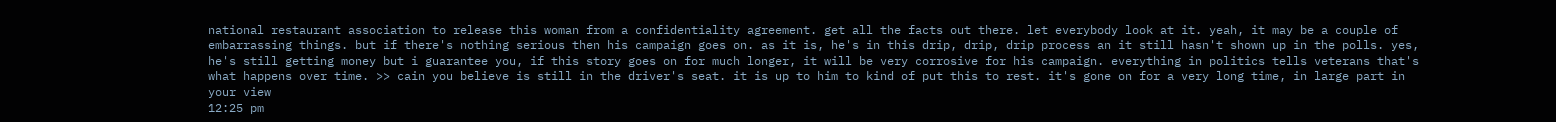national restaurant association to release this woman from a confidentiality agreement. get all the facts out there. let everybody look at it. yeah, it may be a couple of embarrassing things. but if there's nothing serious then his campaign goes on. as it is, he's in this drip, drip, drip process an it still hasn't shown up in the polls. yes, he's still getting money but i guarantee you, if this story goes on for much longer, it will be very corrosive for his campaign. everything in politics tells veterans that's what happens over time. >> cain you believe is still in the driver's seat. it is up to him to kind of put this to rest. it's gone on for a very long time, in large part in your view
12:25 pm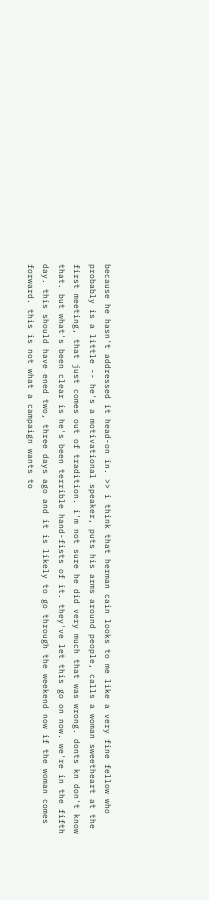because he hasn't addressed it head-on in. >> i think that herman cain looks to me like a very fine fellow who probably is a little -- he's a motivational speaker, puts his arms around people, calls a woman sweetheart at the first meeting, that just comes out of tradition. i'm not sure he did very much that was wrong. donts kn don't know that. but what's been clear is he's been terrible hand-fists of it. they've let this go on now. we're in the fifth day. this should have ened two, three days ago and it is likely to go through the weekend now if the woman comes forward. this is not what a campaign wants to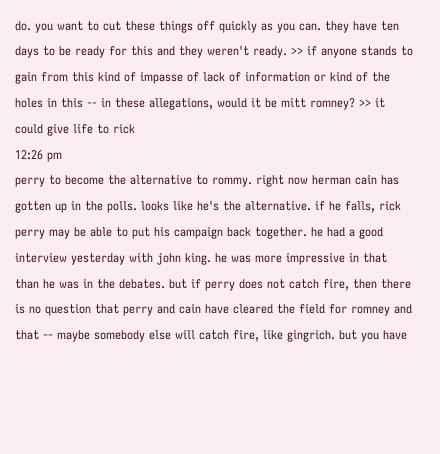do. you want to cut these things off quickly as you can. they have ten days to be ready for this and they weren't ready. >> if anyone stands to gain from this kind of impasse of lack of information or kind of the holes in this -- in these allegations, would it be mitt romney? >> it could give life to rick
12:26 pm
perry to become the alternative to rommy. right now herman cain has gotten up in the polls. looks like he's the alternative. if he falls, rick perry may be able to put his campaign back together. he had a good interview yesterday with john king. he was more impressive in that than he was in the debates. but if perry does not catch fire, then there is no question that perry and cain have cleared the field for romney and that -- maybe somebody else will catch fire, like gingrich. but you have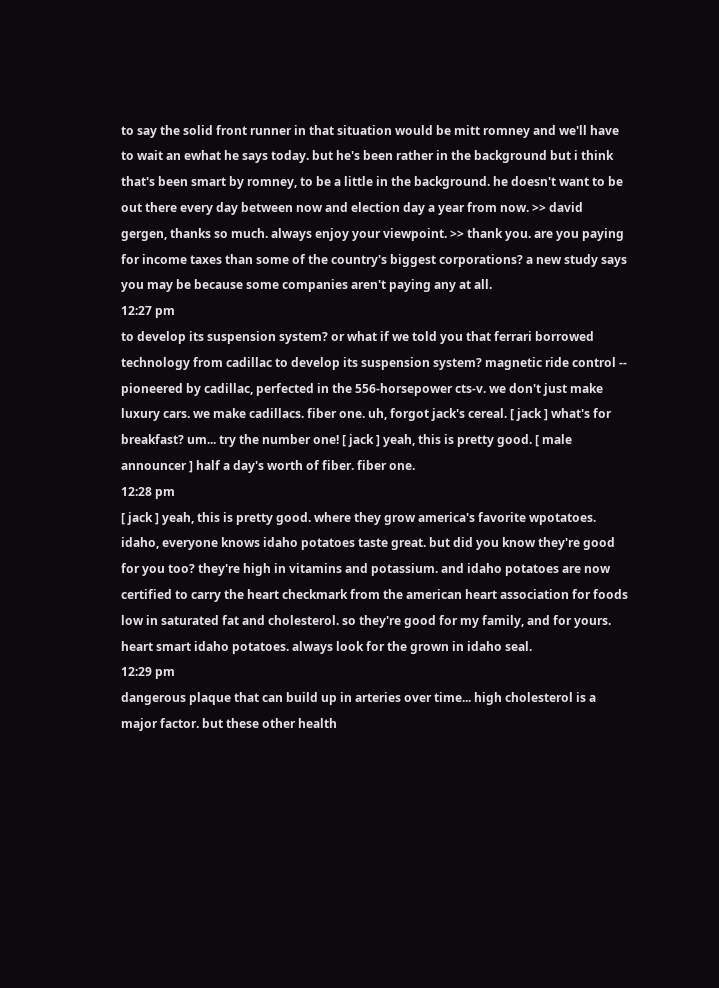to say the solid front runner in that situation would be mitt romney and we'll have to wait an ewhat he says today. but he's been rather in the background but i think that's been smart by romney, to be a little in the background. he doesn't want to be out there every day between now and election day a year from now. >> david gergen, thanks so much. always enjoy your viewpoint. >> thank you. are you paying for income taxes than some of the country's biggest corporations? a new study says you may be because some companies aren't paying any at all.
12:27 pm
to develop its suspension system? or what if we told you that ferrari borrowed technology from cadillac to develop its suspension system? magnetic ride control -- pioneered by cadillac, perfected in the 556-horsepower cts-v. we don't just make luxury cars. we make cadillacs. fiber one. uh, forgot jack's cereal. [ jack ] what's for breakfast? um... try the number one! [ jack ] yeah, this is pretty good. [ male announcer ] half a day's worth of fiber. fiber one.
12:28 pm
[ jack ] yeah, this is pretty good. where they grow america's favorite wpotatoes. idaho, everyone knows idaho potatoes taste great. but did you know they're good for you too? they're high in vitamins and potassium. and idaho potatoes are now certified to carry the heart checkmark from the american heart association for foods low in saturated fat and cholesterol. so they're good for my family, and for yours. heart smart idaho potatoes. always look for the grown in idaho seal.
12:29 pm
dangerous plaque that can build up in arteries over time... high cholesterol is a major factor. but these other health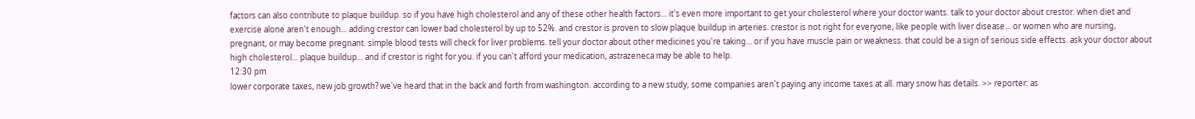factors can also contribute to plaque buildup. so if you have high cholesterol and any of these other health factors... it's even more important to get your cholesterol where your doctor wants. talk to your doctor about crestor. when diet and exercise alone aren't enough... adding crestor can lower bad cholesterol by up to 52%. and crestor is proven to slow plaque buildup in arteries. crestor is not right for everyone, like people with liver disease... or women who are nursing, pregnant, or may become pregnant. simple blood tests will check for liver problems. tell your doctor about other medicines you're taking... or if you have muscle pain or weakness. that could be a sign of serious side effects. ask your doctor about high cholesterol... plaque buildup... and if crestor is right for you. if you can't afford your medication, astrazeneca may be able to help.
12:30 pm
lower corporate taxes, new job growth? we've heard that in the back and forth from washington. according to a new study, some companies aren't paying any income taxes at all. mary snow has details. >> reporter: as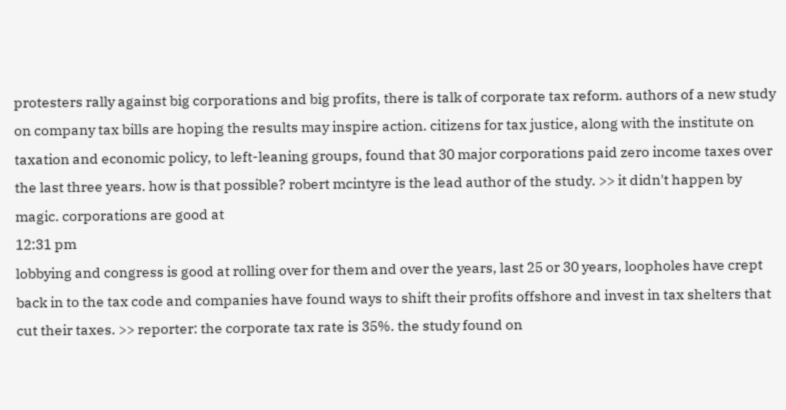protesters rally against big corporations and big profits, there is talk of corporate tax reform. authors of a new study on company tax bills are hoping the results may inspire action. citizens for tax justice, along with the institute on taxation and economic policy, to left-leaning groups, found that 30 major corporations paid zero income taxes over the last three years. how is that possible? robert mcintyre is the lead author of the study. >> it didn't happen by magic. corporations are good at
12:31 pm
lobbying and congress is good at rolling over for them and over the years, last 25 or 30 years, loopholes have crept back in to the tax code and companies have found ways to shift their profits offshore and invest in tax shelters that cut their taxes. >> reporter: the corporate tax rate is 35%. the study found on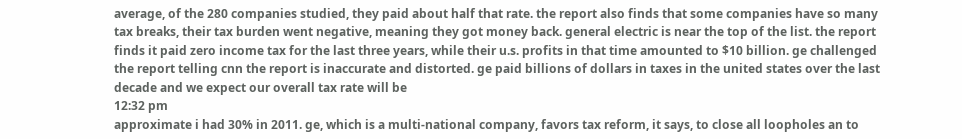average, of the 280 companies studied, they paid about half that rate. the report also finds that some companies have so many tax breaks, their tax burden went negative, meaning they got money back. general electric is near the top of the list. the report finds it paid zero income tax for the last three years, while their u.s. profits in that time amounted to $10 billion. ge challenged the report telling cnn the report is inaccurate and distorted. ge paid billions of dollars in taxes in the united states over the last decade and we expect our overall tax rate will be
12:32 pm
approximate i had 30% in 2011. ge, which is a multi-national company, favors tax reform, it says, to close all loopholes an to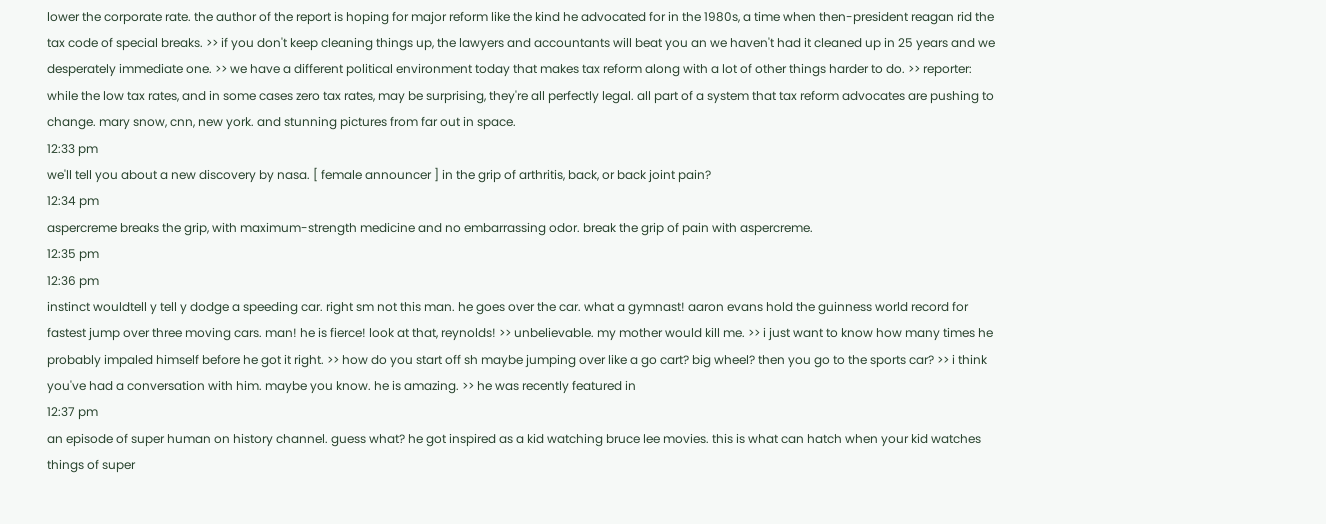lower the corporate rate. the author of the report is hoping for major reform like the kind he advocated for in the 1980s, a time when then-president reagan rid the tax code of special breaks. >> if you don't keep cleaning things up, the lawyers and accountants will beat you an we haven't had it cleaned up in 25 years and we desperately immediate one. >> we have a different political environment today that makes tax reform along with a lot of other things harder to do. >> reporter: while the low tax rates, and in some cases zero tax rates, may be surprising, they're all perfectly legal. all part of a system that tax reform advocates are pushing to change. mary snow, cnn, new york. and stunning pictures from far out in space.
12:33 pm
we'll tell you about a new discovery by nasa. [ female announcer ] in the grip of arthritis, back, or back joint pain?
12:34 pm
aspercreme breaks the grip, with maximum-strength medicine and no embarrassing odor. break the grip of pain with aspercreme.
12:35 pm
12:36 pm
instinct wouldtell y tell y dodge a speeding car. right sm not this man. he goes over the car. what a gymnast! aaron evans hold the guinness world record for fastest jump over three moving cars. man! he is fierce! look at that, reynolds! >> unbelievable. my mother would kill me. >> i just want to know how many times he probably impaled himself before he got it right. >> how do you start off sh maybe jumping over like a go cart? big wheel? then you go to the sports car? >> i think you've had a conversation with him. maybe you know. he is amazing. >> he was recently featured in
12:37 pm
an episode of super human on history channel. guess what? he got inspired as a kid watching bruce lee movies. this is what can hatch when your kid watches things of super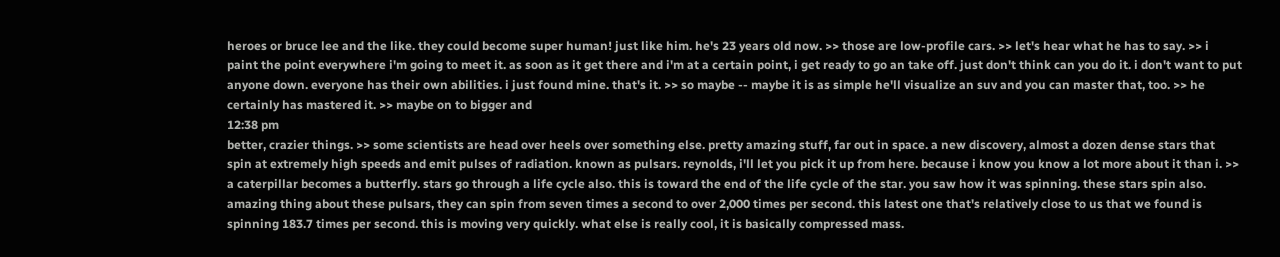heroes or bruce lee and the like. they could become super human! just like him. he's 23 years old now. >> those are low-profile cars. >> let's hear what he has to say. >> i paint the point everywhere i'm going to meet it. as soon as it get there and i'm at a certain point, i get ready to go an take off. just don't think can you do it. i don't want to put anyone down. everyone has their own abilities. i just found mine. that's it. >> so maybe -- maybe it is as simple he'll visualize an suv and you can master that, too. >> he certainly has mastered it. >> maybe on to bigger and
12:38 pm
better, crazier things. >> some scientists are head over heels over something else. pretty amazing stuff, far out in space. a new discovery, almost a dozen dense stars that spin at extremely high speeds and emit pulses of radiation. known as pulsars. reynolds, i'll let you pick it up from here. because i know you know a lot more about it than i. >> a caterpillar becomes a butterfly. stars go through a life cycle also. this is toward the end of the life cycle of the star. you saw how it was spinning. these stars spin also. amazing thing about these pulsars, they can spin from seven times a second to over 2,000 times per second. this latest one that's relatively close to us that we found is spinning 183.7 times per second. this is moving very quickly. what else is really cool, it is basically compressed mass.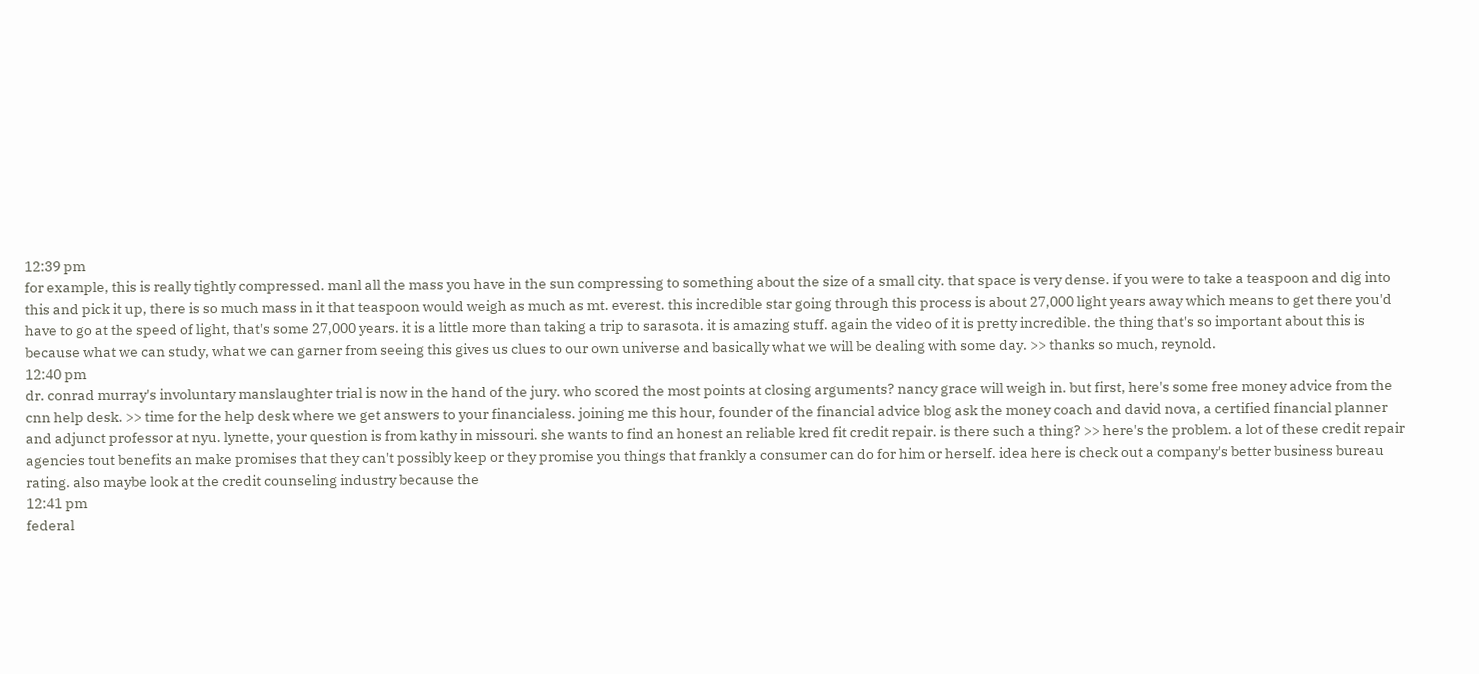12:39 pm
for example, this is really tightly compressed. manl all the mass you have in the sun compressing to something about the size of a small city. that space is very dense. if you were to take a teaspoon and dig into this and pick it up, there is so much mass in it that teaspoon would weigh as much as mt. everest. this incredible star going through this process is about 27,000 light years away which means to get there you'd have to go at the speed of light, that's some 27,000 years. it is a little more than taking a trip to sarasota. it is amazing stuff. again the video of it is pretty incredible. the thing that's so important about this is because what we can study, what we can garner from seeing this gives us clues to our own universe and basically what we will be dealing with some day. >> thanks so much, reynold.
12:40 pm
dr. conrad murray's involuntary manslaughter trial is now in the hand of the jury. who scored the most points at closing arguments? nancy grace will weigh in. but first, here's some free money advice from the cnn help desk. >> time for the help desk where we get answers to your financialess. joining me this hour, founder of the financial advice blog ask the money coach and david nova, a certified financial planner and adjunct professor at nyu. lynette, your question is from kathy in missouri. she wants to find an honest an reliable kred fit credit repair. is there such a thing? >> here's the problem. a lot of these credit repair agencies tout benefits an make promises that they can't possibly keep or they promise you things that frankly a consumer can do for him or herself. idea here is check out a company's better business bureau rating. also maybe look at the credit counseling industry because the
12:41 pm
federal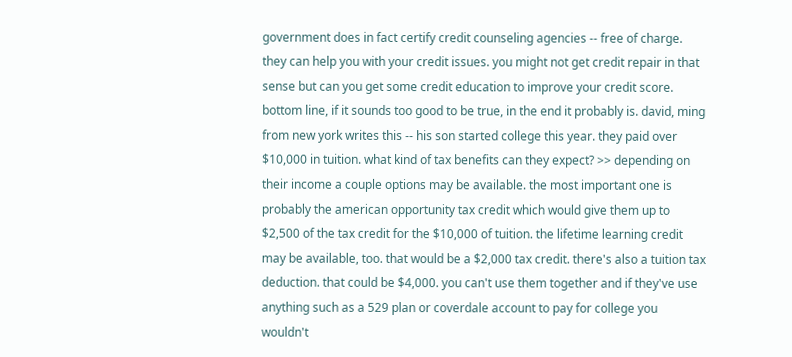government does in fact certify credit counseling agencies -- free of charge. they can help you with your credit issues. you might not get credit repair in that sense but can you get some credit education to improve your credit score. bottom line, if it sounds too good to be true, in the end it probably is. david, ming from new york writes this -- his son started college this year. they paid over $10,000 in tuition. what kind of tax benefits can they expect? >> depending on their income a couple options may be available. the most important one is probably the american opportunity tax credit which would give them up to $2,500 of the tax credit for the $10,000 of tuition. the lifetime learning credit may be available, too. that would be a $2,000 tax credit. there's also a tuition tax deduction. that could be $4,000. you can't use them together and if they've use anything such as a 529 plan or coverdale account to pay for college you wouldn't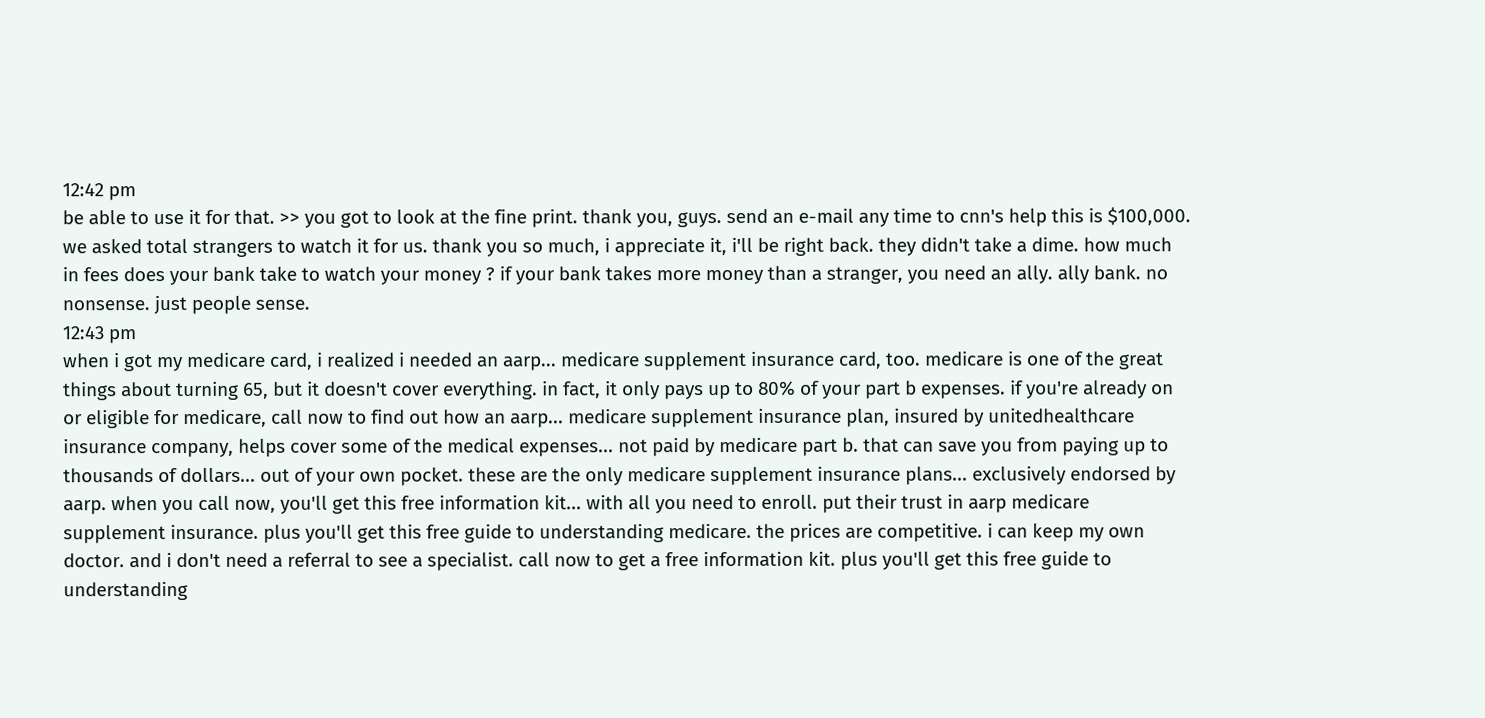12:42 pm
be able to use it for that. >> you got to look at the fine print. thank you, guys. send an e-mail any time to cnn's help this is $100,000. we asked total strangers to watch it for us. thank you so much, i appreciate it, i'll be right back. they didn't take a dime. how much in fees does your bank take to watch your money ? if your bank takes more money than a stranger, you need an ally. ally bank. no nonsense. just people sense.
12:43 pm
when i got my medicare card, i realized i needed an aarp... medicare supplement insurance card, too. medicare is one of the great things about turning 65, but it doesn't cover everything. in fact, it only pays up to 80% of your part b expenses. if you're already on or eligible for medicare, call now to find out how an aarp... medicare supplement insurance plan, insured by unitedhealthcare insurance company, helps cover some of the medical expenses... not paid by medicare part b. that can save you from paying up to thousands of dollars... out of your own pocket. these are the only medicare supplement insurance plans... exclusively endorsed by aarp. when you call now, you'll get this free information kit... with all you need to enroll. put their trust in aarp medicare supplement insurance. plus you'll get this free guide to understanding medicare. the prices are competitive. i can keep my own doctor. and i don't need a referral to see a specialist. call now to get a free information kit. plus you'll get this free guide to understanding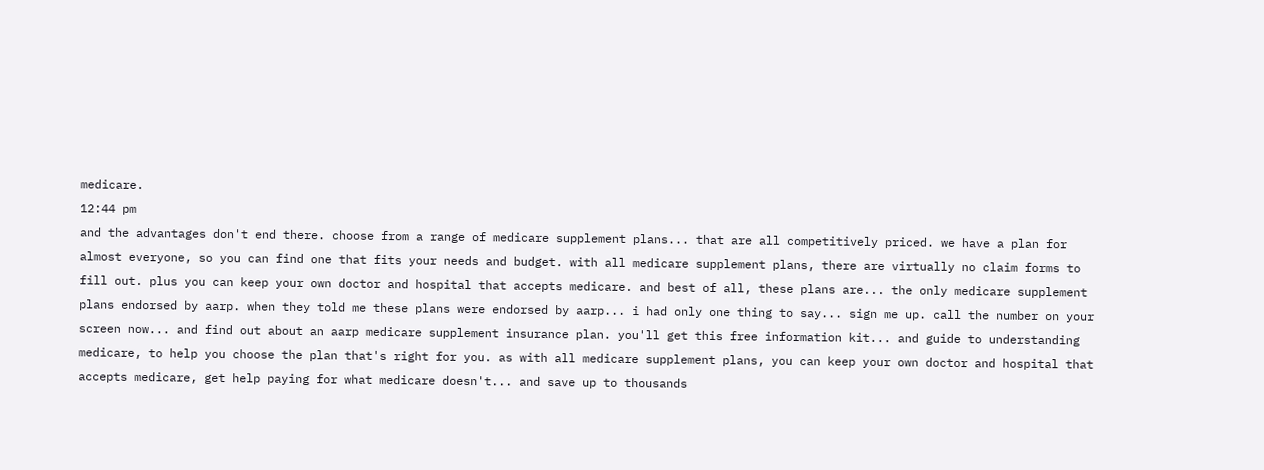medicare.
12:44 pm
and the advantages don't end there. choose from a range of medicare supplement plans... that are all competitively priced. we have a plan for almost everyone, so you can find one that fits your needs and budget. with all medicare supplement plans, there are virtually no claim forms to fill out. plus you can keep your own doctor and hospital that accepts medicare. and best of all, these plans are... the only medicare supplement plans endorsed by aarp. when they told me these plans were endorsed by aarp... i had only one thing to say... sign me up. call the number on your screen now... and find out about an aarp medicare supplement insurance plan. you'll get this free information kit... and guide to understanding medicare, to help you choose the plan that's right for you. as with all medicare supplement plans, you can keep your own doctor and hospital that accepts medicare, get help paying for what medicare doesn't... and save up to thousands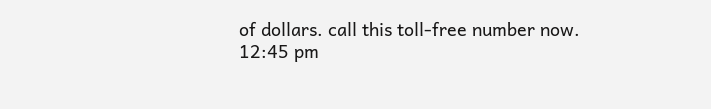of dollars. call this toll-free number now.
12:45 pm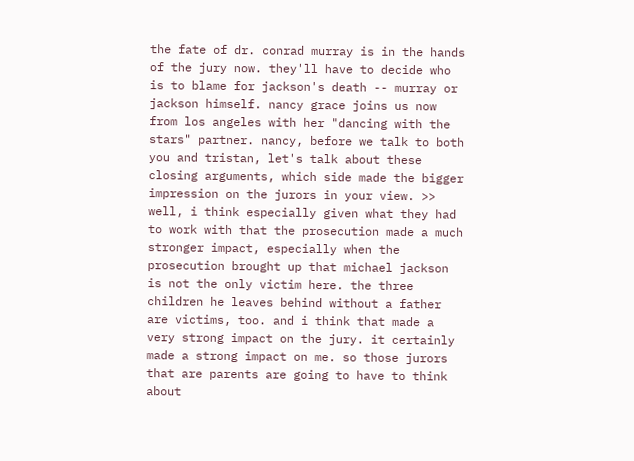the fate of dr. conrad murray is in the hands of the jury now. they'll have to decide who is to blame for jackson's death -- murray or jackson himself. nancy grace joins us now from los angeles with her "dancing with the stars" partner. nancy, before we talk to both you and tristan, let's talk about these closing arguments, which side made the bigger impression on the jurors in your view. >> well, i think especially given what they had to work with that the prosecution made a much stronger impact, especially when the prosecution brought up that michael jackson is not the only victim here. the three children he leaves behind without a father are victims, too. and i think that made a very strong impact on the jury. it certainly made a strong impact on me. so those jurors that are parents are going to have to think about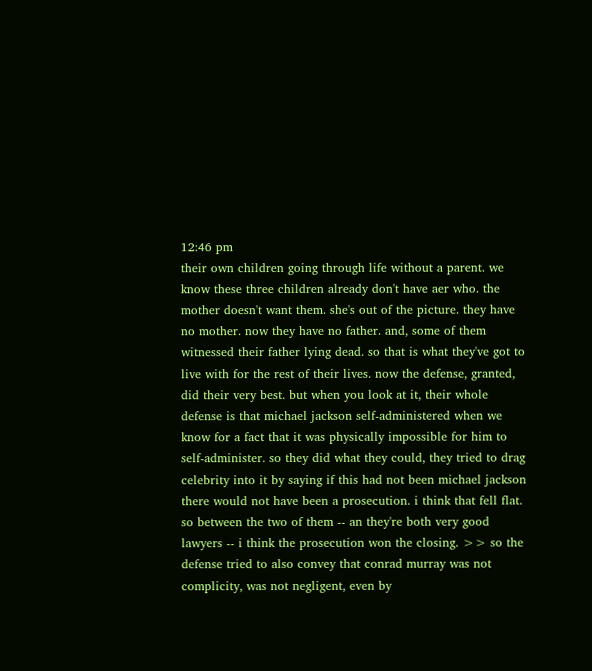12:46 pm
their own children going through life without a parent. we know these three children already don't have aer who. the mother doesn't want them. she's out of the picture. they have no mother. now they have no father. and, some of them witnessed their father lying dead. so that is what they've got to live with for the rest of their lives. now the defense, granted, did their very best. but when you look at it, their whole defense is that michael jackson self-administered when we know for a fact that it was physically impossible for him to self-administer. so they did what they could, they tried to drag celebrity into it by saying if this had not been michael jackson there would not have been a prosecution. i think that fell flat. so between the two of them -- an they're both very good lawyers -- i think the prosecution won the closing. >> so the defense tried to also convey that conrad murray was not complicity, was not negligent, even by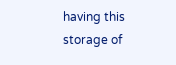having this storage of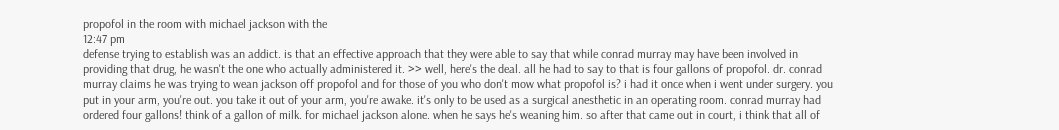propofol in the room with michael jackson with the
12:47 pm
defense trying to establish was an addict. is that an effective approach that they were able to say that while conrad murray may have been involved in providing that drug, he wasn't the one who actually administered it. >> well, here's the deal. all he had to say to that is four gallons of propofol. dr. conrad murray claims he was trying to wean jackson off propofol and for those of you who don't mow what propofol is? i had it once when i went under surgery. you put in your arm, you're out. you take it out of your arm, you're awake. it's only to be used as a surgical anesthetic in an operating room. conrad murray had ordered four gallons! think of a gallon of milk. for michael jackson alone. when he says he's weaning him. so after that came out in court, i think that all of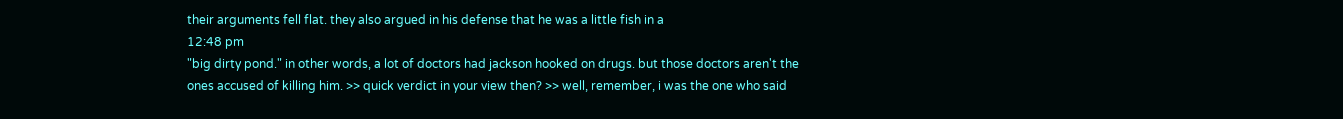their arguments fell flat. they also argued in his defense that he was a little fish in a
12:48 pm
"big dirty pond." in other words, a lot of doctors had jackson hooked on drugs. but those doctors aren't the ones accused of killing him. >> quick verdict in your view then? >> well, remember, i was the one who said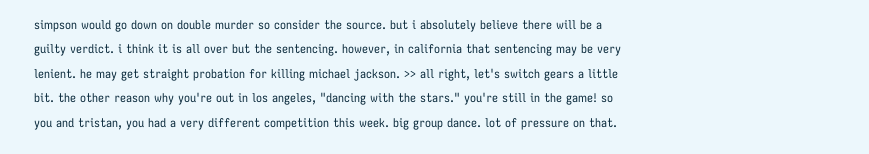simpson would go down on double murder so consider the source. but i absolutely believe there will be a guilty verdict. i think it is all over but the sentencing. however, in california that sentencing may be very lenient. he may get straight probation for killing michael jackson. >> all right, let's switch gears a little bit. the other reason why you're out in los angeles, "dancing with the stars." you're still in the game! so you and tristan, you had a very different competition this week. big group dance. lot of pressure on that.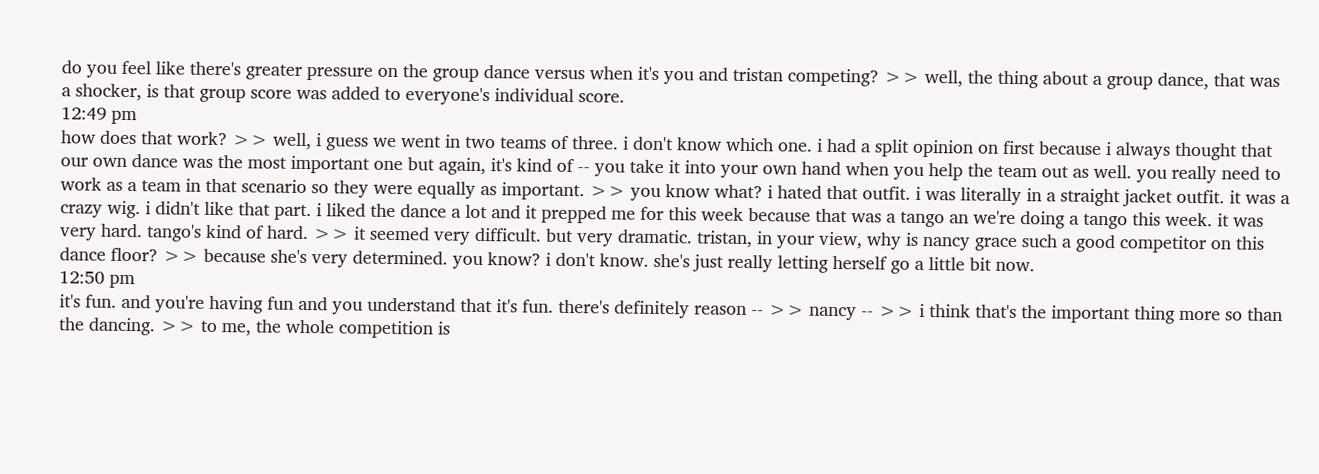do you feel like there's greater pressure on the group dance versus when it's you and tristan competing? >> well, the thing about a group dance, that was a shocker, is that group score was added to everyone's individual score.
12:49 pm
how does that work? >> well, i guess we went in two teams of three. i don't know which one. i had a split opinion on first because i always thought that our own dance was the most important one but again, it's kind of -- you take it into your own hand when you help the team out as well. you really need to work as a team in that scenario so they were equally as important. >> you know what? i hated that outfit. i was literally in a straight jacket outfit. it was a crazy wig. i didn't like that part. i liked the dance a lot and it prepped me for this week because that was a tango an we're doing a tango this week. it was very hard. tango's kind of hard. >> it seemed very difficult. but very dramatic. tristan, in your view, why is nancy grace such a good competitor on this dance floor? >> because she's very determined. you know? i don't know. she's just really letting herself go a little bit now.
12:50 pm
it's fun. and you're having fun and you understand that it's fun. there's definitely reason -- >> nancy -- >> i think that's the important thing more so than the dancing. >> to me, the whole competition is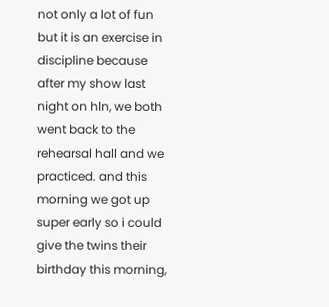not only a lot of fun but it is an exercise in discipline because after my show last night on hln, we both went back to the rehearsal hall and we practiced. and this morning we got up super early so i could give the twins their birthday this morning,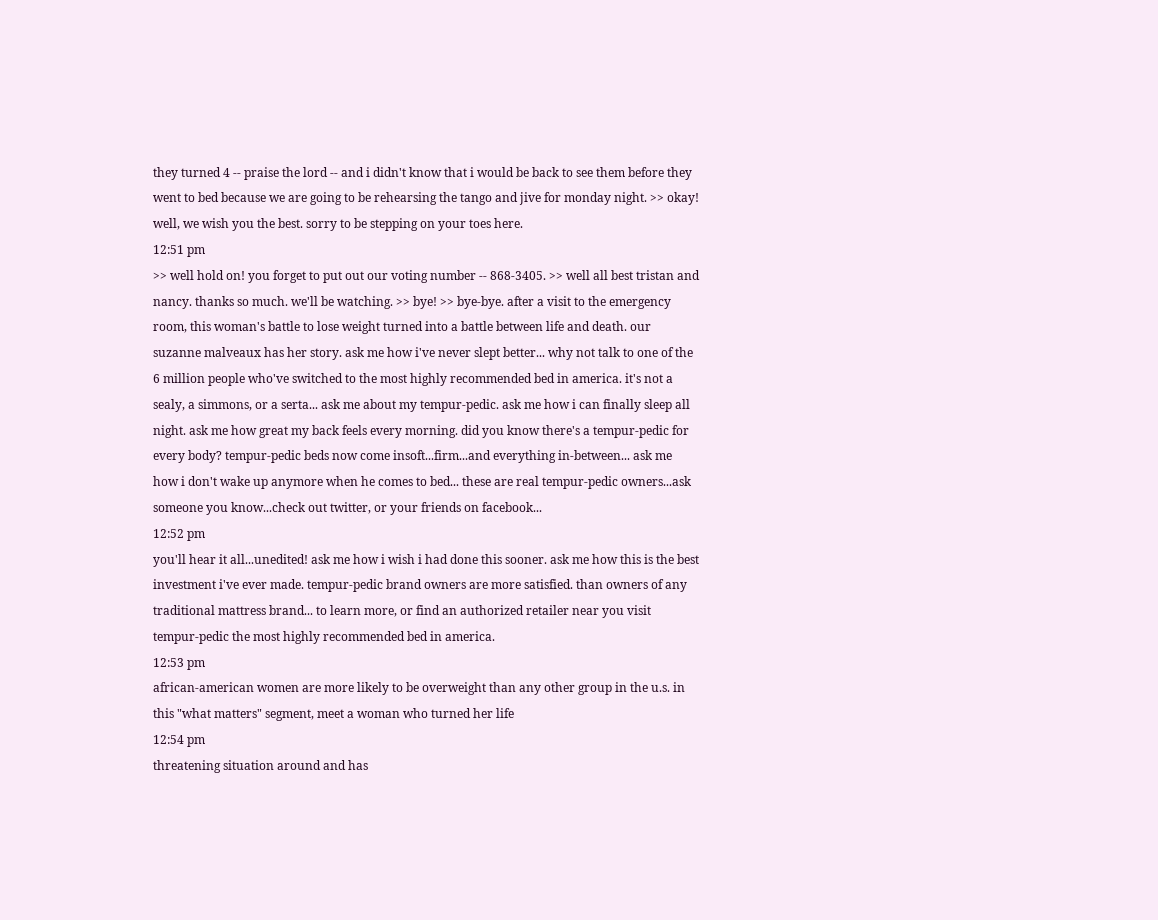they turned 4 -- praise the lord -- and i didn't know that i would be back to see them before they went to bed because we are going to be rehearsing the tango and jive for monday night. >> okay! well, we wish you the best. sorry to be stepping on your toes here.
12:51 pm
>> well hold on! you forget to put out our voting number -- 868-3405. >> well all best tristan and nancy. thanks so much. we'll be watching. >> bye! >> bye-bye. after a visit to the emergency room, this woman's battle to lose weight turned into a battle between life and death. our suzanne malveaux has her story. ask me how i've never slept better... why not talk to one of the 6 million people who've switched to the most highly recommended bed in america. it's not a sealy, a simmons, or a serta... ask me about my tempur-pedic. ask me how i can finally sleep all night. ask me how great my back feels every morning. did you know there's a tempur-pedic for every body? tempur-pedic beds now come insoft...firm...and everything in-between... ask me how i don't wake up anymore when he comes to bed... these are real tempur-pedic owners...ask someone you know...check out twitter, or your friends on facebook...
12:52 pm
you'll hear it all...unedited! ask me how i wish i had done this sooner. ask me how this is the best investment i've ever made. tempur-pedic brand owners are more satisfied. than owners of any traditional mattress brand... to learn more, or find an authorized retailer near you visit tempur-pedic the most highly recommended bed in america.
12:53 pm
african-american women are more likely to be overweight than any other group in the u.s. in this "what matters" segment, meet a woman who turned her life
12:54 pm
threatening situation around and has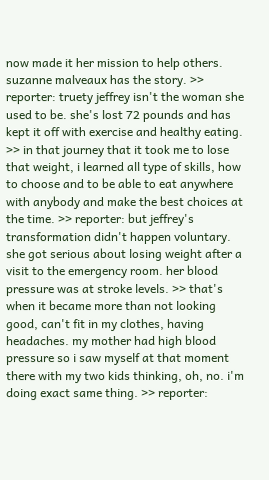now made it her mission to help others. suzanne malveaux has the story. >> reporter: truety jeffrey isn't the woman she used to be. she's lost 72 pounds and has kept it off with exercise and healthy eating. >> in that journey that it took me to lose that weight, i learned all type of skills, how to choose and to be able to eat anywhere with anybody and make the best choices at the time. >> reporter: but jeffrey's transformation didn't happen voluntary. she got serious about losing weight after a visit to the emergency room. her blood pressure was at stroke levels. >> that's when it became more than not looking good, can't fit in my clothes, having headaches. my mother had high blood pressure so i saw myself at that moment there with my two kids thinking, oh, no. i'm doing exact same thing. >> reporter: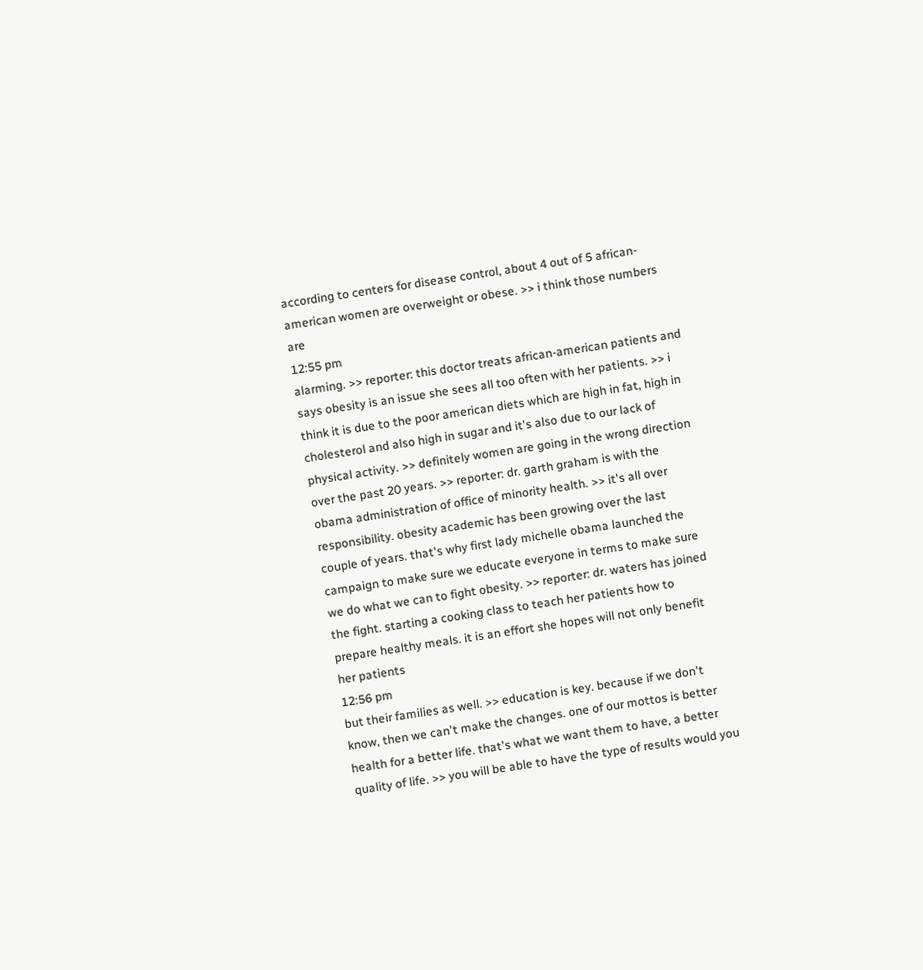according to centers for disease control, about 4 out of 5 african-american women are overweight or obese. >> i think those numbers are
12:55 pm
alarming. >> reporter: this doctor treats african-american patients and says obesity is an issue she sees all too often with her patients. >> i think it is due to the poor american diets which are high in fat, high in cholesterol and also high in sugar and it's also due to our lack of physical activity. >> definitely women are going in the wrong direction over the past 20 years. >> reporter: dr. garth graham is with the obama administration of office of minority health. >> it's all over responsibility. obesity academic has been growing over the last couple of years. that's why first lady michelle obama launched the campaign to make sure we educate everyone in terms to make sure we do what we can to fight obesity. >> reporter: dr. waters has joined the fight. starting a cooking class to teach her patients how to prepare healthy meals. it is an effort she hopes will not only benefit her patients
12:56 pm
but their families as well. >> education is key. because if we don't know, then we can't make the changes. one of our mottos is better health for a better life. that's what we want them to have, a better quality of life. >> you will be able to have the type of results would you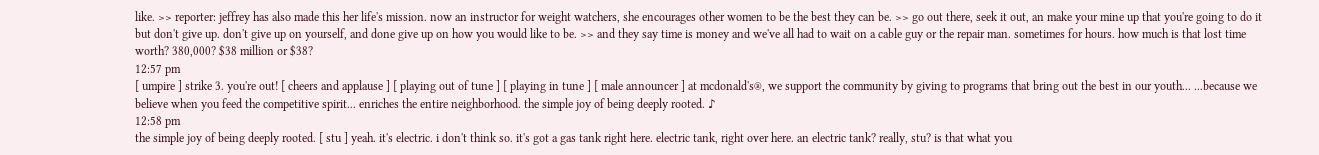like. >> reporter: jeffrey has also made this her life's mission. now an instructor for weight watchers, she encourages other women to be the best they can be. >> go out there, seek it out, an make your mine up that you're going to do it but don't give up. don't give up on yourself, and done give up on how you would like to be. >> and they say time is money and we've all had to wait on a cable guy or the repair man. sometimes for hours. how much is that lost time worth? 380,000? $38 million or $38?
12:57 pm
[ umpire ] strike 3. you're out! [ cheers and applause ] [ playing out of tune ] [ playing in tune ] [ male announcer ] at mcdonald's®, we support the community by giving to programs that bring out the best in our youth... ...because we believe when you feed the competitive spirit... enriches the entire neighborhood. the simple joy of being deeply rooted. ♪
12:58 pm
the simple joy of being deeply rooted. [ stu ] yeah. it's electric. i don't think so. it's got a gas tank right here. electric tank, right over here. an electric tank? really, stu? is that what you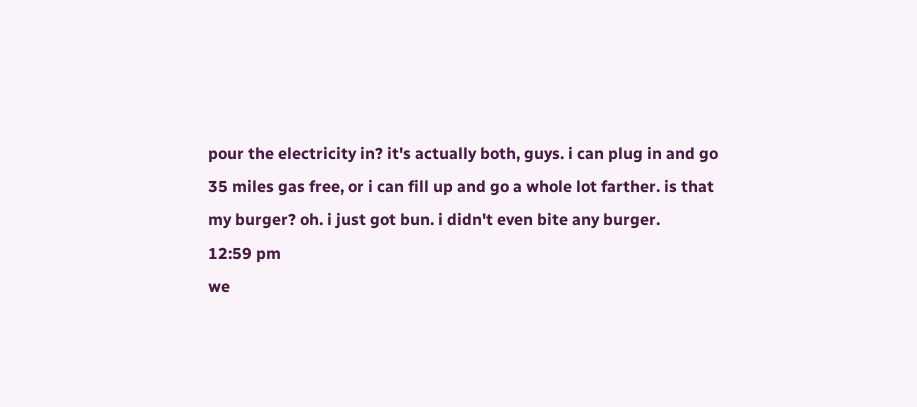pour the electricity in? it's actually both, guys. i can plug in and go 35 miles gas free, or i can fill up and go a whole lot farther. is that my burger? oh. i just got bun. i didn't even bite any burger.
12:59 pm
we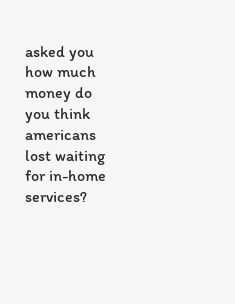asked you how much money do you think americans lost waiting for in-home services?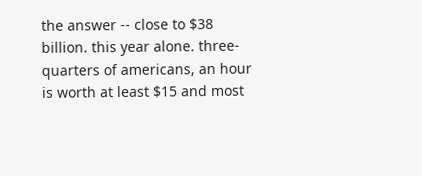the answer -- close to $38 billion. this year alone. three-quarters of americans, an hour is worth at least $15 and most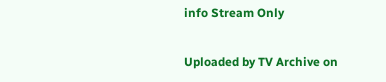info Stream Only

Uploaded by TV Archive on